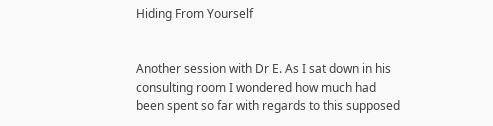Hiding From Yourself


Another session with Dr E. As I sat down in his consulting room I wondered how much had been spent so far with regards to this supposed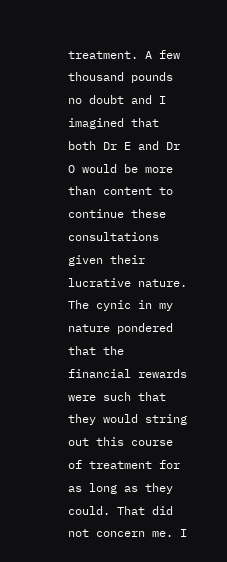treatment. A few thousand pounds no doubt and I imagined that both Dr E and Dr O would be more than content to continue these consultations given their lucrative nature. The cynic in my nature pondered that the financial rewards were such that they would string out this course of treatment for as long as they could. That did not concern me. I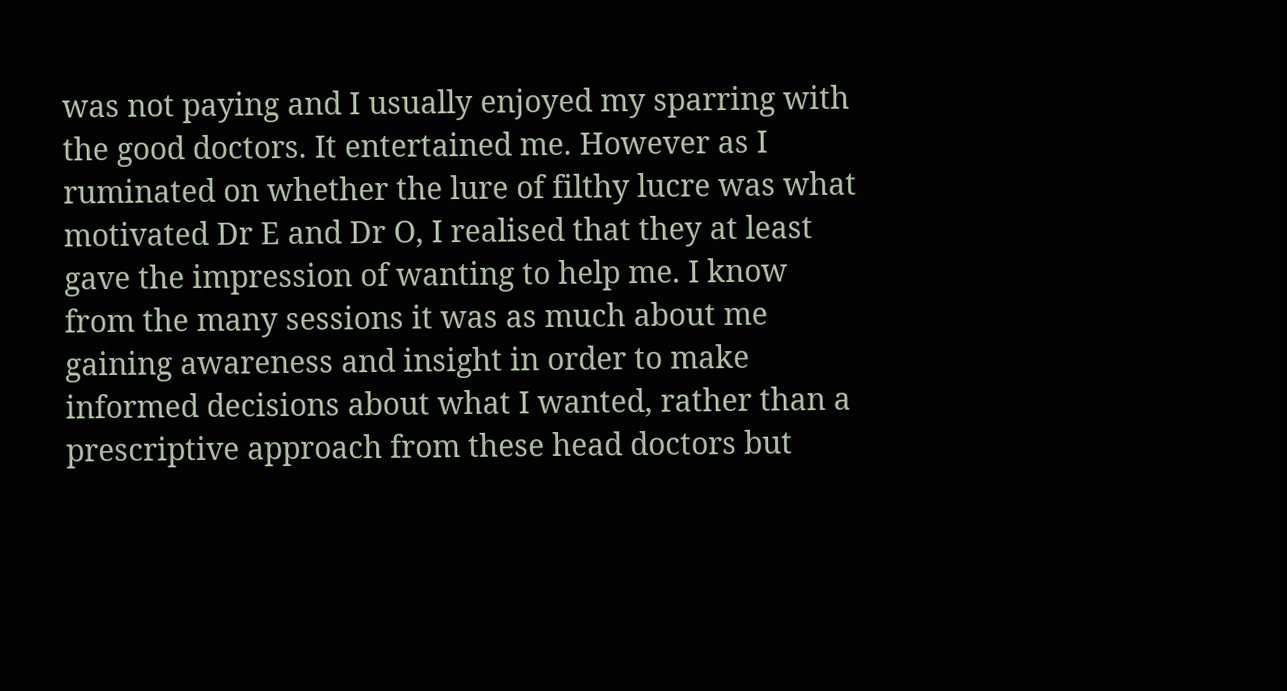was not paying and I usually enjoyed my sparring with the good doctors. It entertained me. However as I ruminated on whether the lure of filthy lucre was what motivated Dr E and Dr O, I realised that they at least gave the impression of wanting to help me. I know from the many sessions it was as much about me gaining awareness and insight in order to make informed decisions about what I wanted, rather than a prescriptive approach from these head doctors but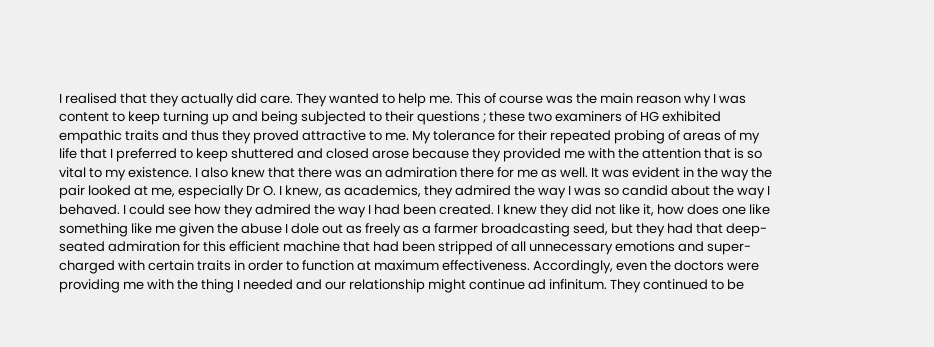I realised that they actually did care. They wanted to help me. This of course was the main reason why I was content to keep turning up and being subjected to their questions ; these two examiners of HG exhibited empathic traits and thus they proved attractive to me. My tolerance for their repeated probing of areas of my life that I preferred to keep shuttered and closed arose because they provided me with the attention that is so vital to my existence. I also knew that there was an admiration there for me as well. It was evident in the way the pair looked at me, especially Dr O. I knew, as academics, they admired the way I was so candid about the way I behaved. I could see how they admired the way I had been created. I knew they did not like it, how does one like something like me given the abuse I dole out as freely as a farmer broadcasting seed, but they had that deep-seated admiration for this efficient machine that had been stripped of all unnecessary emotions and super-charged with certain traits in order to function at maximum effectiveness. Accordingly, even the doctors were providing me with the thing I needed and our relationship might continue ad infinitum. They continued to be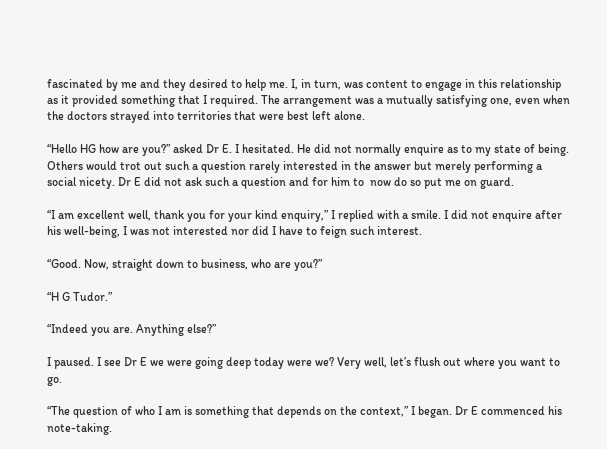fascinated by me and they desired to help me. I, in turn, was content to engage in this relationship as it provided something that I required. The arrangement was a mutually satisfying one, even when the doctors strayed into territories that were best left alone.

“Hello HG how are you?” asked Dr E. I hesitated. He did not normally enquire as to my state of being. Others would trot out such a question rarely interested in the answer but merely performing a social nicety. Dr E did not ask such a question and for him to  now do so put me on guard.

“I am excellent well, thank you for your kind enquiry,” I replied with a smile. I did not enquire after his well-being, I was not interested nor did I have to feign such interest.

“Good. Now, straight down to business, who are you?”

“H G Tudor.”

“Indeed you are. Anything else?”

I paused. I see Dr E we were going deep today were we? Very well, let’s flush out where you want to go.

“The question of who I am is something that depends on the context,” I began. Dr E commenced his note-taking.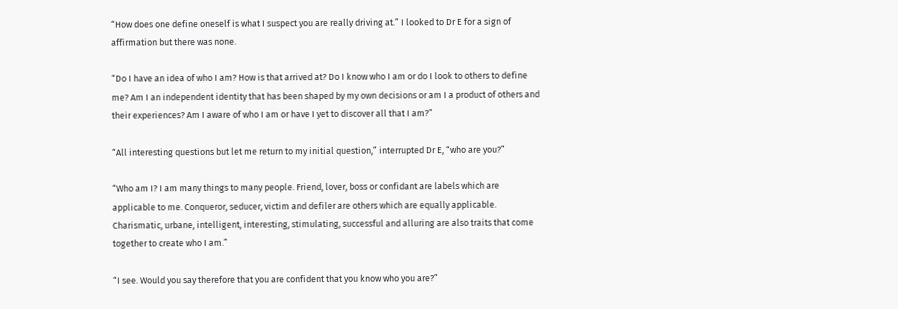“How does one define oneself is what I suspect you are really driving at.” I looked to Dr E for a sign of affirmation but there was none.

“Do I have an idea of who I am? How is that arrived at? Do I know who I am or do I look to others to define me? Am I an independent identity that has been shaped by my own decisions or am I a product of others and their experiences? Am I aware of who I am or have I yet to discover all that I am?”

“All interesting questions but let me return to my initial question,” interrupted Dr E, “who are you?”

“Who am I? I am many things to many people. Friend, lover, boss or confidant are labels which are applicable to me. Conqueror, seducer, victim and defiler are others which are equally applicable. Charismatic, urbane, intelligent, interesting, stimulating, successful and alluring are also traits that come together to create who I am.”

“I see. Would you say therefore that you are confident that you know who you are?”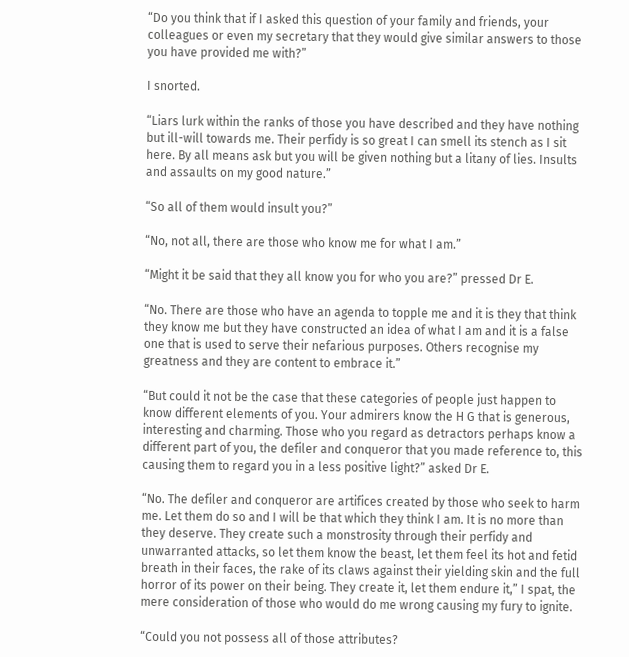“Do you think that if I asked this question of your family and friends, your colleagues or even my secretary that they would give similar answers to those you have provided me with?”

I snorted.

“Liars lurk within the ranks of those you have described and they have nothing but ill-will towards me. Their perfidy is so great I can smell its stench as I sit here. By all means ask but you will be given nothing but a litany of lies. Insults and assaults on my good nature.”

“So all of them would insult you?”

“No, not all, there are those who know me for what I am.”

“Might it be said that they all know you for who you are?” pressed Dr E.

“No. There are those who have an agenda to topple me and it is they that think they know me but they have constructed an idea of what I am and it is a false one that is used to serve their nefarious purposes. Others recognise my greatness and they are content to embrace it.”

“But could it not be the case that these categories of people just happen to know different elements of you. Your admirers know the H G that is generous, interesting and charming. Those who you regard as detractors perhaps know a different part of you, the defiler and conqueror that you made reference to, this causing them to regard you in a less positive light?” asked Dr E.

“No. The defiler and conqueror are artifices created by those who seek to harm me. Let them do so and I will be that which they think I am. It is no more than they deserve. They create such a monstrosity through their perfidy and unwarranted attacks, so let them know the beast, let them feel its hot and fetid breath in their faces, the rake of its claws against their yielding skin and the full horror of its power on their being. They create it, let them endure it,” I spat, the mere consideration of those who would do me wrong causing my fury to ignite.

“Could you not possess all of those attributes?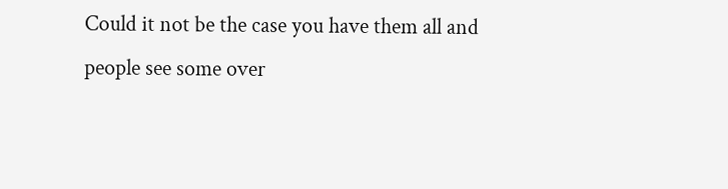Could it not be the case you have them all and people see some over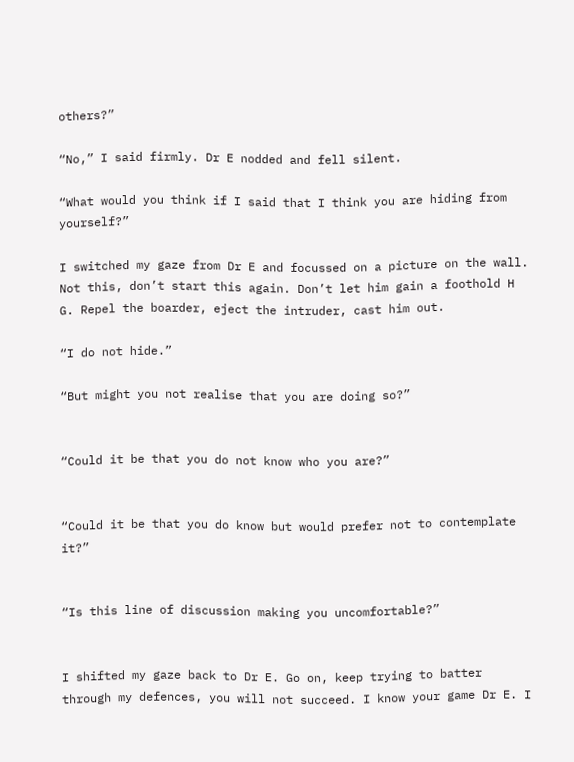others?”

“No,” I said firmly. Dr E nodded and fell silent.

“What would you think if I said that I think you are hiding from yourself?”

I switched my gaze from Dr E and focussed on a picture on the wall. Not this, don’t start this again. Don’t let him gain a foothold H G. Repel the boarder, eject the intruder, cast him out.

“I do not hide.”

“But might you not realise that you are doing so?”


“Could it be that you do not know who you are?”


“Could it be that you do know but would prefer not to contemplate it?”


“Is this line of discussion making you uncomfortable?”


I shifted my gaze back to Dr E. Go on, keep trying to batter through my defences, you will not succeed. I know your game Dr E. I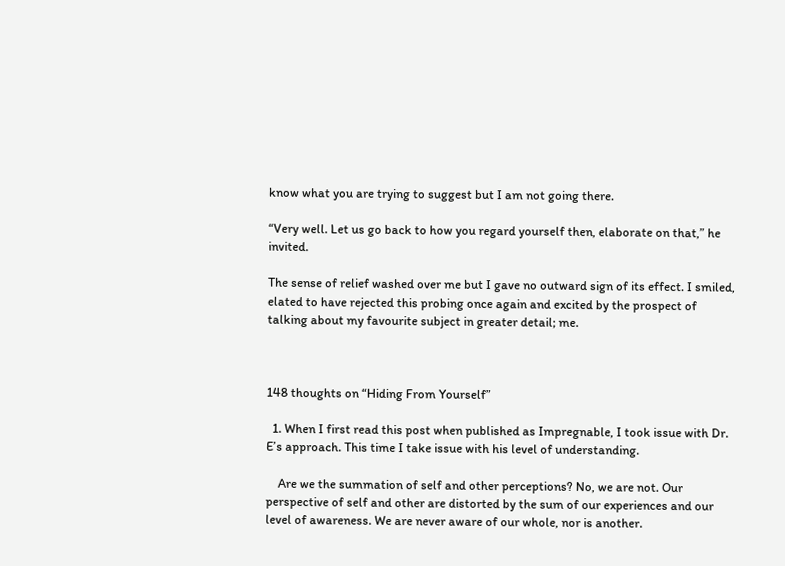know what you are trying to suggest but I am not going there.

“Very well. Let us go back to how you regard yourself then, elaborate on that,” he invited.

The sense of relief washed over me but I gave no outward sign of its effect. I smiled, elated to have rejected this probing once again and excited by the prospect of talking about my favourite subject in greater detail; me.



148 thoughts on “Hiding From Yourself”

  1. When I first read this post when published as Impregnable, I took issue with Dr. E’s approach. This time I take issue with his level of understanding.

    Are we the summation of self and other perceptions? No, we are not. Our perspective of self and other are distorted by the sum of our experiences and our level of awareness. We are never aware of our whole, nor is another.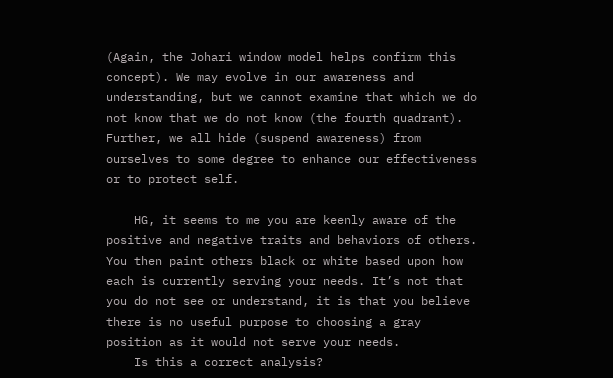(Again, the Johari window model helps confirm this concept). We may evolve in our awareness and understanding, but we cannot examine that which we do not know that we do not know (the fourth quadrant). Further, we all hide (suspend awareness) from ourselves to some degree to enhance our effectiveness or to protect self.

    HG, it seems to me you are keenly aware of the positive and negative traits and behaviors of others. You then paint others black or white based upon how each is currently serving your needs. It’s not that you do not see or understand, it is that you believe there is no useful purpose to choosing a gray position as it would not serve your needs.
    Is this a correct analysis?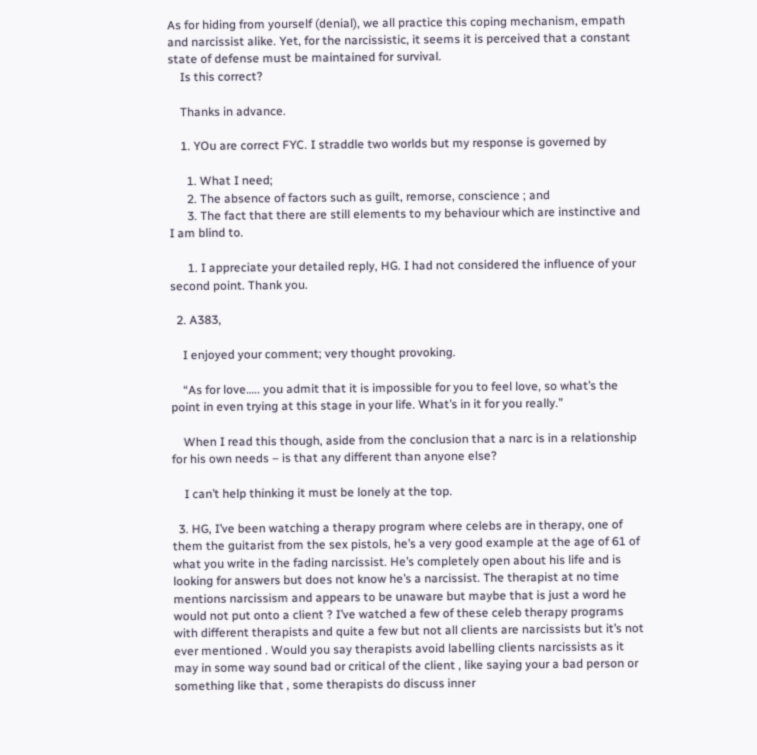As for hiding from yourself (denial), we all practice this coping mechanism, empath and narcissist alike. Yet, for the narcissistic, it seems it is perceived that a constant state of defense must be maintained for survival.
    Is this correct?

    Thanks in advance.

    1. YOu are correct FYC. I straddle two worlds but my response is governed by

      1. What I need;
      2. The absence of factors such as guilt, remorse, conscience ; and
      3. The fact that there are still elements to my behaviour which are instinctive and I am blind to.

      1. I appreciate your detailed reply, HG. I had not considered the influence of your second point. Thank you.

  2. A383,

    I enjoyed your comment; very thought provoking.

    “As for love….. you admit that it is impossible for you to feel love, so what’s the point in even trying at this stage in your life. What’s in it for you really.”

    When I read this though, aside from the conclusion that a narc is in a relationship for his own needs – is that any different than anyone else?

    I can’t help thinking it must be lonely at the top.

  3. HG, I’ve been watching a therapy program where celebs are in therapy, one of them the guitarist from the sex pistols, he’s a very good example at the age of 61 of what you write in the fading narcissist. He’s completely open about his life and is looking for answers but does not know he’s a narcissist. The therapist at no time mentions narcissism and appears to be unaware but maybe that is just a word he would not put onto a client ? I’ve watched a few of these celeb therapy programs with different therapists and quite a few but not all clients are narcissists but it’s not ever mentioned . Would you say therapists avoid labelling clients narcissists as it may in some way sound bad or critical of the client , like saying your a bad person or something like that , some therapists do discuss inner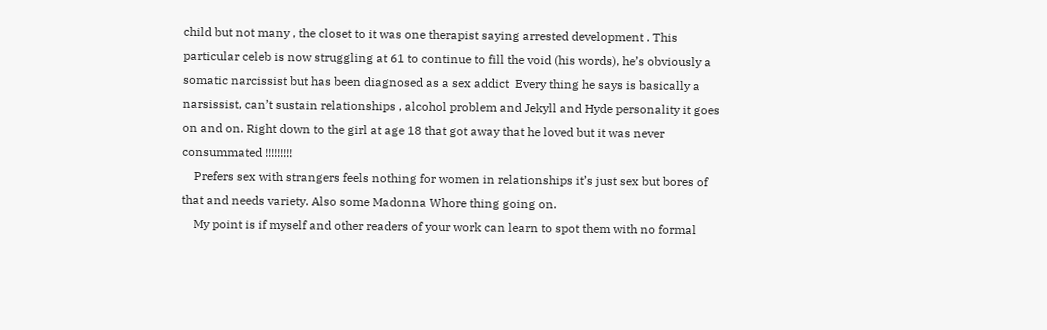child but not many , the closet to it was one therapist saying arrested development . This particular celeb is now struggling at 61 to continue to fill the void (his words), he’s obviously a somatic narcissist but has been diagnosed as a sex addict  Every thing he says is basically a narsissist, can’t sustain relationships , alcohol problem and Jekyll and Hyde personality it goes on and on. Right down to the girl at age 18 that got away that he loved but it was never consummated !!!!!!!!!
    Prefers sex with strangers feels nothing for women in relationships it’s just sex but bores of that and needs variety. Also some Madonna Whore thing going on.
    My point is if myself and other readers of your work can learn to spot them with no formal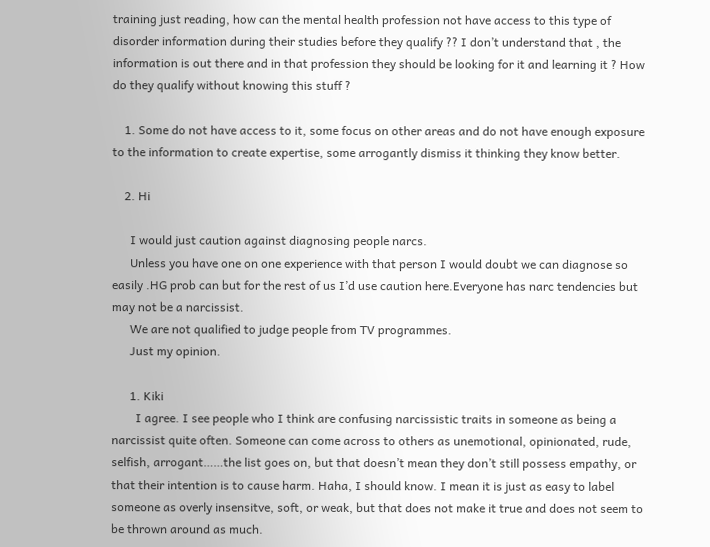training just reading, how can the mental health profession not have access to this type of disorder information during their studies before they qualify ?? I don’t understand that , the information is out there and in that profession they should be looking for it and learning it ? How do they qualify without knowing this stuff ?

    1. Some do not have access to it, some focus on other areas and do not have enough exposure to the information to create expertise, some arrogantly dismiss it thinking they know better.

    2. Hi

      I would just caution against diagnosing people narcs.
      Unless you have one on one experience with that person I would doubt we can diagnose so easily .HG prob can but for the rest of us I’d use caution here.Everyone has narc tendencies but may not be a narcissist.
      We are not qualified to judge people from TV programmes.
      Just my opinion.

      1. Kiki
        I agree. I see people who I think are confusing narcissistic traits in someone as being a narcissist quite often. Someone can come across to others as unemotional, opinionated, rude, selfish, arrogant……the list goes on, but that doesn’t mean they don’t still possess empathy, or that their intention is to cause harm. Haha, I should know. I mean it is just as easy to label someone as overly insensitve, soft, or weak, but that does not make it true and does not seem to be thrown around as much.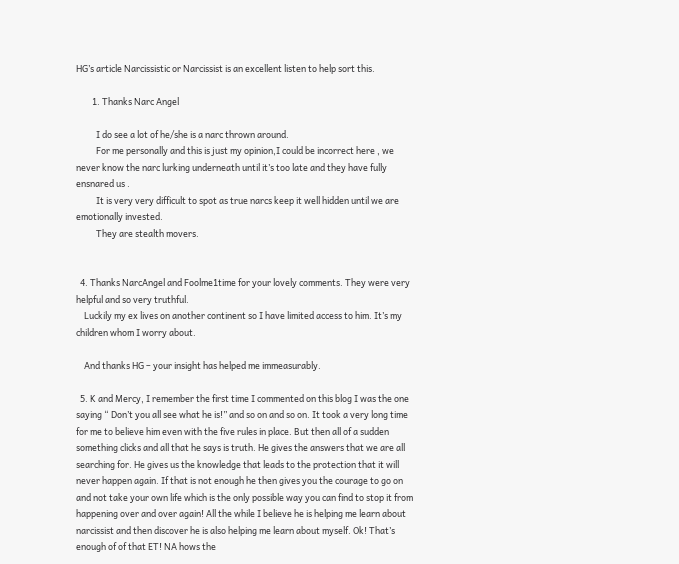HG’s article Narcissistic or Narcissist is an excellent listen to help sort this.

        1. Thanks Narc Angel

          I do see a lot of he/she is a narc thrown around.
          For me personally and this is just my opinion,I could be incorrect here , we never know the narc lurking underneath until it’s too late and they have fully ensnared us .
          It is very very difficult to spot as true narcs keep it well hidden until we are emotionally invested.
          They are stealth movers.


  4. Thanks NarcAngel and Foolme1time for your lovely comments. They were very helpful and so very truthful.
    Luckily my ex lives on another continent so I have limited access to him. It’s my children whom I worry about.

    And thanks HG – your insight has helped me immeasurably.

  5. K and Mercy, I remember the first time I commented on this blog I was the one saying “ Don’t you all see what he is!” and so on and so on. It took a very long time for me to believe him even with the five rules in place. But then all of a sudden something clicks and all that he says is truth. He gives the answers that we are all searching for. He gives us the knowledge that leads to the protection that it will never happen again. If that is not enough he then gives you the courage to go on and not take your own life which is the only possible way you can find to stop it from happening over and over again! All the while I believe he is helping me learn about narcissist and then discover he is also helping me learn about myself. Ok! That’s enough of of that ET! NA hows the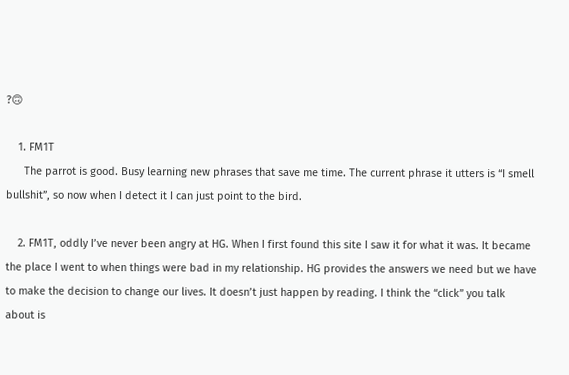?🙃

    1. FM1T
      The parrot is good. Busy learning new phrases that save me time. The current phrase it utters is “I smell bullshit”, so now when I detect it I can just point to the bird.

    2. FM1T, oddly I’ve never been angry at HG. When I first found this site I saw it for what it was. It became the place I went to when things were bad in my relationship. HG provides the answers we need but we have to make the decision to change our lives. It doesn’t just happen by reading. I think the “click” you talk about is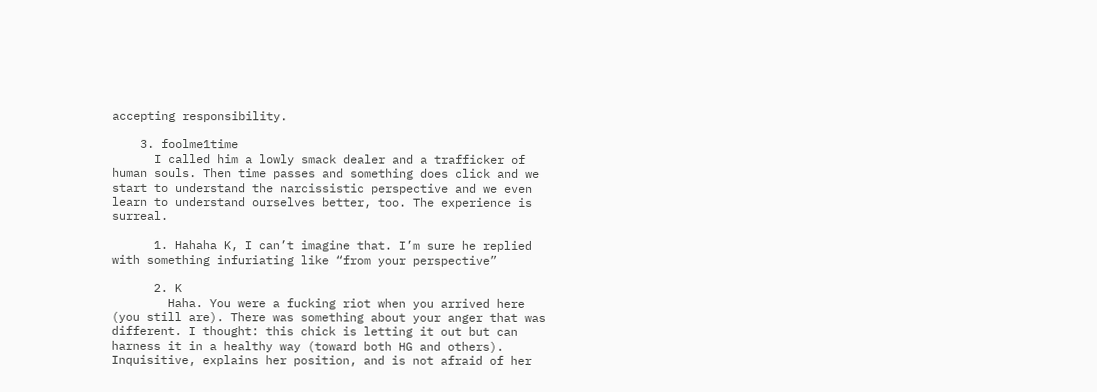accepting responsibility.

    3. foolme1time
      I called him a lowly smack dealer and a trafficker of human souls. Then time passes and something does click and we start to understand the narcissistic perspective and we even learn to understand ourselves better, too. The experience is surreal.

      1. Hahaha K, I can’t imagine that. I’m sure he replied with something infuriating like “from your perspective”

      2. K
        Haha. You were a fucking riot when you arrived here (you still are). There was something about your anger that was different. I thought: this chick is letting it out but can harness it in a healthy way (toward both HG and others). Inquisitive, explains her position, and is not afraid of her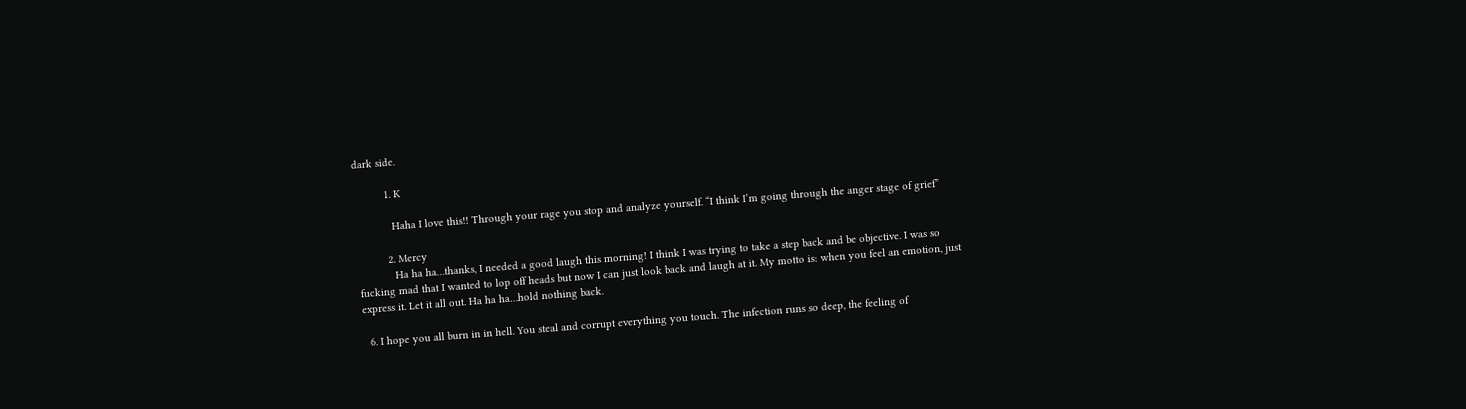dark side.

          1. K

            Haha I love this!! Through your rage you stop and analyze yourself. “I think I’m going through the anger stage of grief”

          2. Mercy
            Ha ha ha…thanks, I needed a good laugh this morning! I think I was trying to take a step back and be objective. I was so fucking mad that I wanted to lop off heads but now I can just look back and laugh at it. My motto is: when you feel an emotion, just express it. Let it all out. Ha ha ha…hold nothing back.

  6. I hope you all burn in in hell. You steal and corrupt everything you touch. The infection runs so deep, the feeling of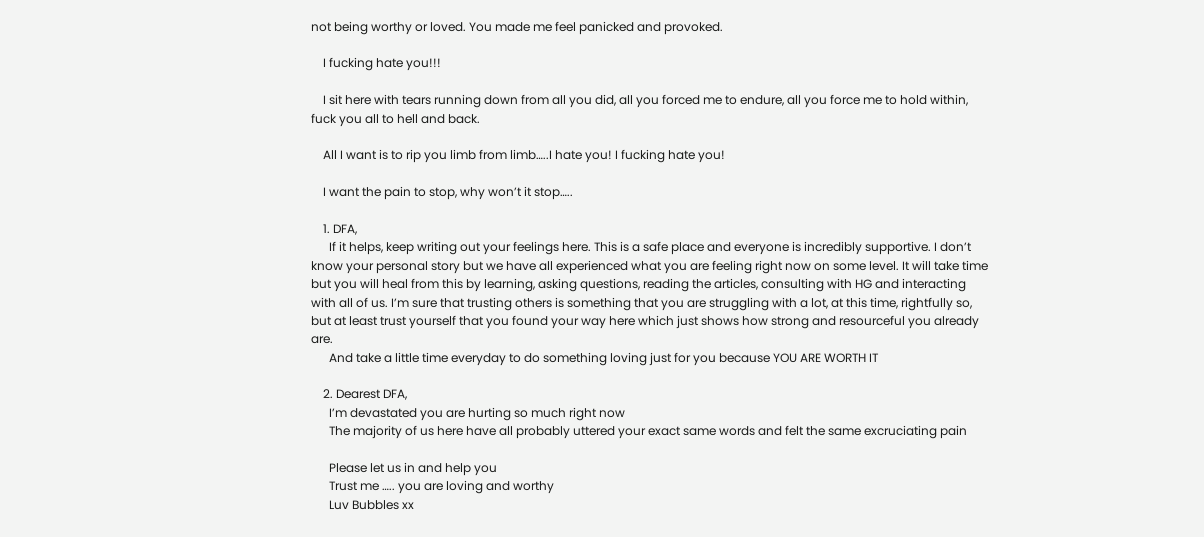not being worthy or loved. You made me feel panicked and provoked.

    I fucking hate you!!!

    I sit here with tears running down from all you did, all you forced me to endure, all you force me to hold within, fuck you all to hell and back.

    All I want is to rip you limb from limb…..I hate you! I fucking hate you!

    I want the pain to stop, why won’t it stop…..

    1. DFA,
      If it helps, keep writing out your feelings here. This is a safe place and everyone is incredibly supportive. I don’t know your personal story but we have all experienced what you are feeling right now on some level. It will take time but you will heal from this by learning, asking questions, reading the articles, consulting with HG and interacting with all of us. I’m sure that trusting others is something that you are struggling with a lot, at this time, rightfully so, but at least trust yourself that you found your way here which just shows how strong and resourceful you already are.
      And take a little time everyday to do something loving just for you because YOU ARE WORTH IT

    2. Dearest DFA,
      I’m devastated you are hurting so much right now
      The majority of us here have all probably uttered your exact same words and felt the same excruciating pain

      Please let us in and help you
      Trust me ….. you are loving and worthy
      Luv Bubbles xx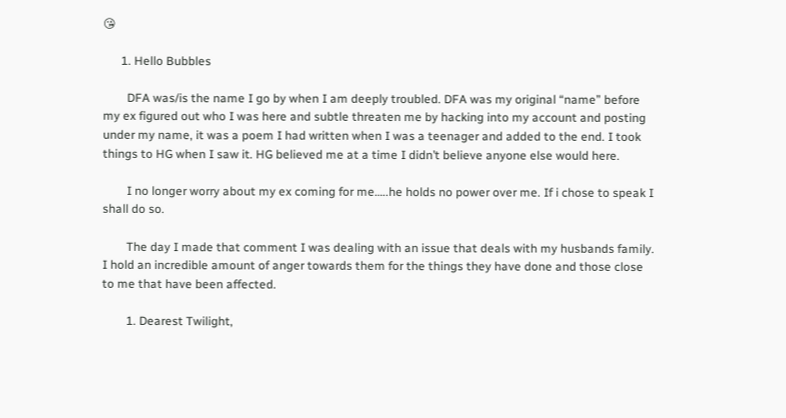😘

      1. Hello Bubbles

        DFA was/is the name I go by when I am deeply troubled. DFA was my original “name” before my ex figured out who I was here and subtle threaten me by hacking into my account and posting under my name, it was a poem I had written when I was a teenager and added to the end. I took things to HG when I saw it. HG believed me at a time I didn’t believe anyone else would here.

        I no longer worry about my ex coming for me…..he holds no power over me. If i chose to speak I shall do so.

        The day I made that comment I was dealing with an issue that deals with my husbands family. I hold an incredible amount of anger towards them for the things they have done and those close to me that have been affected.

        1. Dearest Twilight,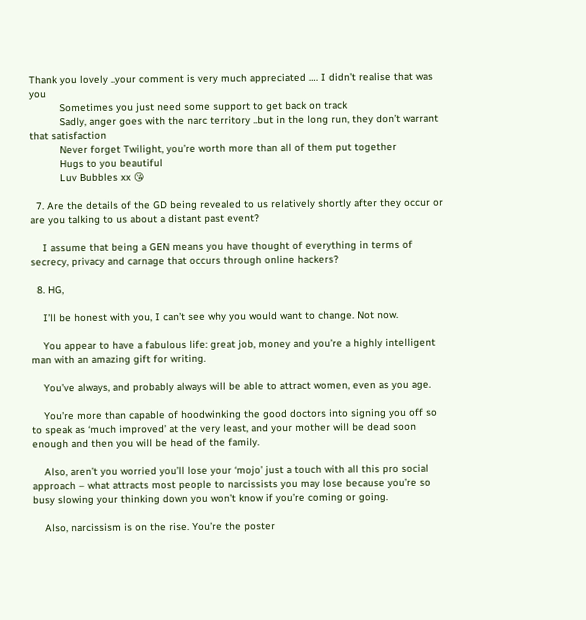Thank you lovely ..your comment is very much appreciated …. I didn’t realise that was you
          Sometimes you just need some support to get back on track
          Sadly, anger goes with the narc territory ..but in the long run, they don’t warrant that satisfaction
          Never forget Twilight, you’re worth more than all of them put together
          Hugs to you beautiful
          Luv Bubbles xx 😘

  7. Are the details of the GD being revealed to us relatively shortly after they occur or are you talking to us about a distant past event?

    I assume that being a GEN means you have thought of everything in terms of secrecy, privacy and carnage that occurs through online hackers?

  8. HG,

    I’ll be honest with you, I can’t see why you would want to change. Not now.

    You appear to have a fabulous life: great job, money and you’re a highly intelligent man with an amazing gift for writing.

    You’ve always, and probably always will be able to attract women, even as you age.

    You’re more than capable of hoodwinking the good doctors into signing you off so to speak as ‘much improved’ at the very least, and your mother will be dead soon enough and then you will be head of the family.

    Also, aren’t you worried you’ll lose your ‘mojo’ just a touch with all this pro social approach – what attracts most people to narcissists you may lose because you’re so busy slowing your thinking down you won’t know if you’re coming or going.

    Also, narcissism is on the rise. You’re the poster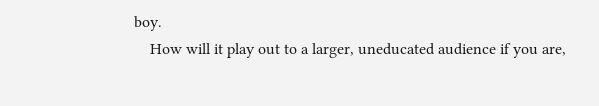boy.
    How will it play out to a larger, uneducated audience if you are,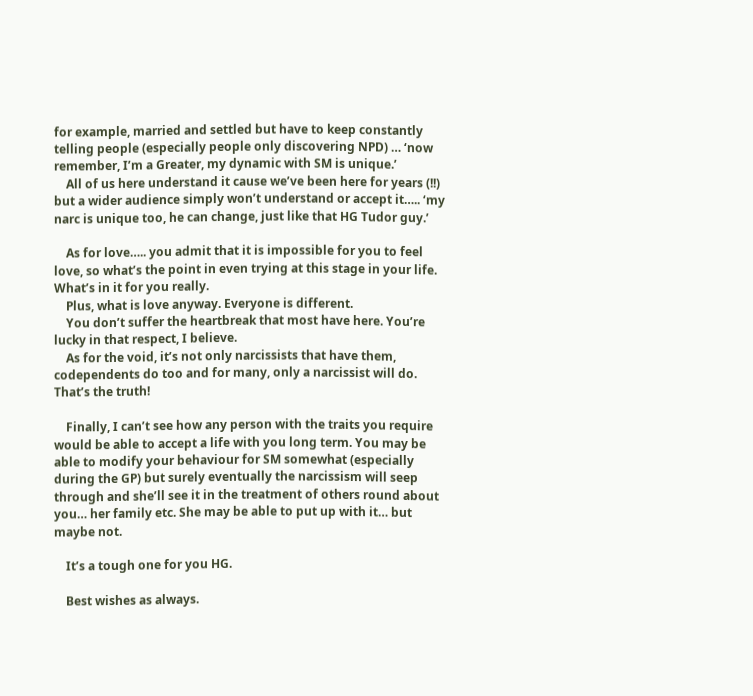for example, married and settled but have to keep constantly telling people (especially people only discovering NPD) … ‘now remember, I’m a Greater, my dynamic with SM is unique.’
    All of us here understand it cause we’ve been here for years (!!) but a wider audience simply won’t understand or accept it….. ‘my narc is unique too, he can change, just like that HG Tudor guy.’

    As for love….. you admit that it is impossible for you to feel love, so what’s the point in even trying at this stage in your life. What’s in it for you really.
    Plus, what is love anyway. Everyone is different.
    You don’t suffer the heartbreak that most have here. You’re lucky in that respect, I believe.
    As for the void, it’s not only narcissists that have them, codependents do too and for many, only a narcissist will do. That’s the truth!

    Finally, I can’t see how any person with the traits you require would be able to accept a life with you long term. You may be able to modify your behaviour for SM somewhat (especially during the GP) but surely eventually the narcissism will seep through and she’ll see it in the treatment of others round about you… her family etc. She may be able to put up with it… but maybe not.

    It’s a tough one for you HG.

    Best wishes as always.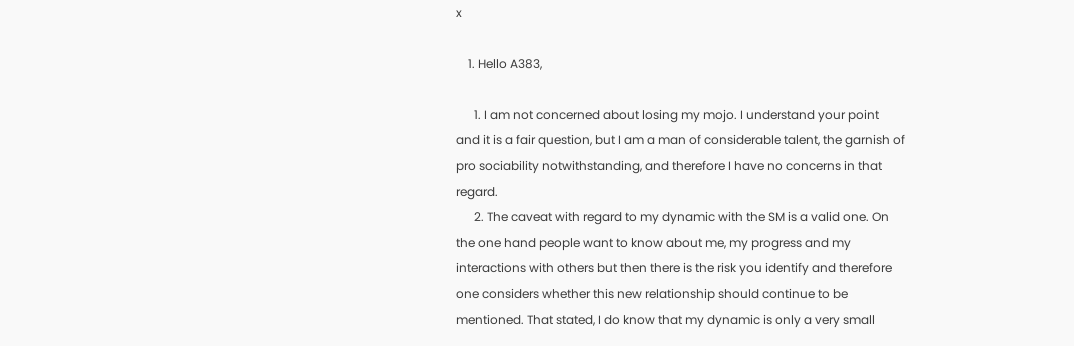x

    1. Hello A383,

      1. I am not concerned about losing my mojo. I understand your point and it is a fair question, but I am a man of considerable talent, the garnish of pro sociability notwithstanding, and therefore I have no concerns in that regard.
      2. The caveat with regard to my dynamic with the SM is a valid one. On the one hand people want to know about me, my progress and my interactions with others but then there is the risk you identify and therefore one considers whether this new relationship should continue to be mentioned. That stated, I do know that my dynamic is only a very small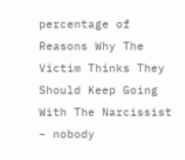percentage of Reasons Why The Victim Thinks They Should Keep Going With The Narcissist – nobody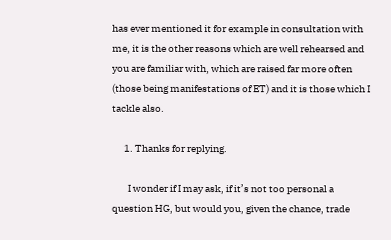has ever mentioned it for example in consultation with me, it is the other reasons which are well rehearsed and you are familiar with, which are raised far more often (those being manifestations of ET) and it is those which I tackle also.

      1. Thanks for replying.

        I wonder if I may ask, if it’s not too personal a question HG, but would you, given the chance, trade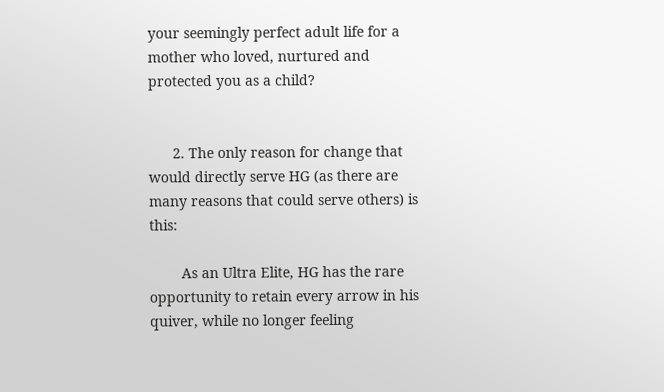your seemingly perfect adult life for a mother who loved, nurtured and protected you as a child?


      2. The only reason for change that would directly serve HG (as there are many reasons that could serve others) is this:

        As an Ultra Elite, HG has the rare opportunity to retain every arrow in his quiver, while no longer feeling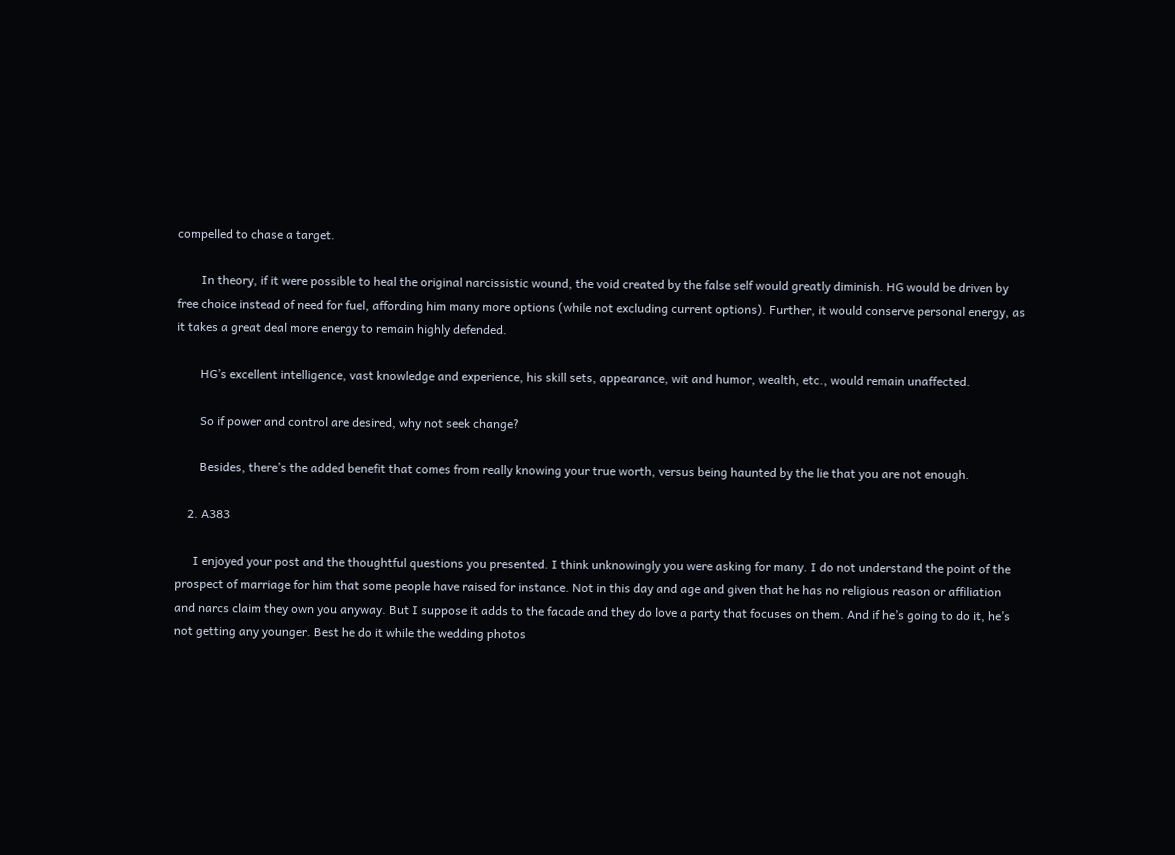compelled to chase a target.

        In theory, if it were possible to heal the original narcissistic wound, the void created by the false self would greatly diminish. HG would be driven by free choice instead of need for fuel, affording him many more options (while not excluding current options). Further, it would conserve personal energy, as it takes a great deal more energy to remain highly defended.

        HG’s excellent intelligence, vast knowledge and experience, his skill sets, appearance, wit and humor, wealth, etc., would remain unaffected.

        So if power and control are desired, why not seek change?

        Besides, there’s the added benefit that comes from really knowing your true worth, versus being haunted by the lie that you are not enough.

    2. A383

      I enjoyed your post and the thoughtful questions you presented. I think unknowingly you were asking for many. I do not understand the point of the prospect of marriage for him that some people have raised for instance. Not in this day and age and given that he has no religious reason or affiliation and narcs claim they own you anyway. But I suppose it adds to the facade and they do love a party that focuses on them. And if he’s going to do it, he’s not getting any younger. Best he do it while the wedding photos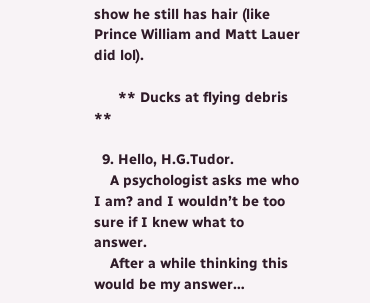show he still has hair (like Prince William and Matt Lauer did lol).

      ** Ducks at flying debris **

  9. Hello, H.G.Tudor.
    A psychologist asks me who I am? and I wouldn’t be too sure if I knew what to answer.
    After a while thinking this would be my answer…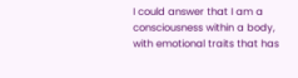I could answer that I am a consciousness within a body, with emotional traits that has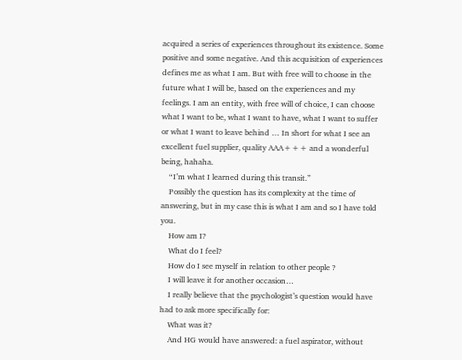acquired a series of experiences throughout its existence. Some positive and some negative. And this acquisition of experiences defines me as what I am. But with free will to choose in the future what I will be, based on the experiences and my feelings. I am an entity, with free will of choice, I can choose what I want to be, what I want to have, what I want to suffer or what I want to leave behind … In short for what I see an excellent fuel supplier, quality AAA+++ and a wonderful being, hahaha.
    “I’m what I learned during this transit.”
    Possibly the question has its complexity at the time of answering, but in my case this is what I am and so I have told you.
    How am I?
    What do I feel?
    How do I see myself in relation to other people ?
    I will leave it for another occasion…
    I really believe that the psychologist’s question would have had to ask more specifically for:
    What was it?
    And HG would have answered: a fuel aspirator, without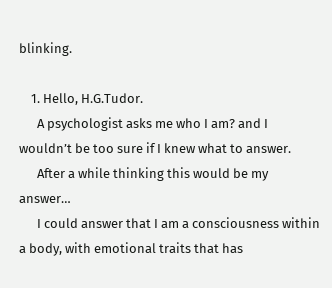blinking.

    1. Hello, H.G.Tudor.
      A psychologist asks me who I am? and I wouldn’t be too sure if I knew what to answer.
      After a while thinking this would be my answer…
      I could answer that I am a consciousness within a body, with emotional traits that has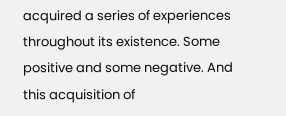acquired a series of experiences throughout its existence. Some positive and some negative. And this acquisition of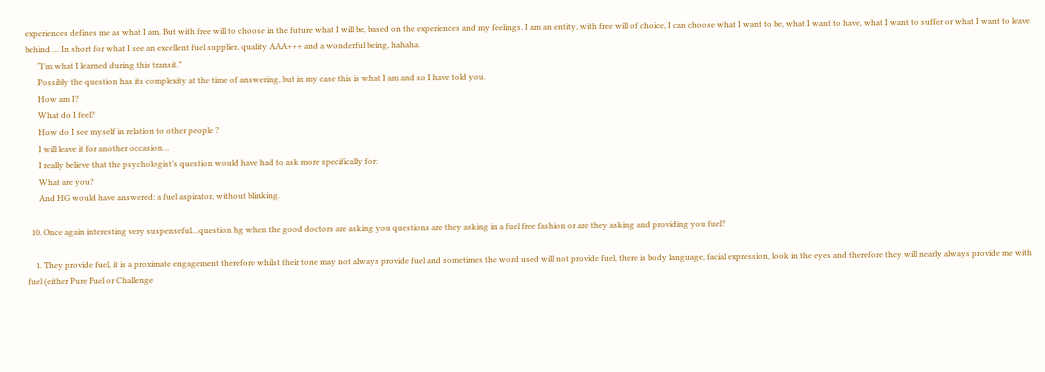experiences defines me as what I am. But with free will to choose in the future what I will be, based on the experiences and my feelings. I am an entity, with free will of choice, I can choose what I want to be, what I want to have, what I want to suffer or what I want to leave behind … In short for what I see an excellent fuel supplier, quality AAA+++ and a wonderful being, hahaha.
      “I’m what I learned during this transit.”
      Possibly the question has its complexity at the time of answering, but in my case this is what I am and so I have told you.
      How am I?
      What do I feel?
      How do I see myself in relation to other people ?
      I will leave it for another occasion…
      I really believe that the psychologist’s question would have had to ask more specifically for:
      What are you?
      And HG would have answered: a fuel aspirator, without blinking.

  10. Once again interesting very suspenseful…question hg when the good doctors are asking you questions are they asking in a fuel free fashion or are they asking and providing you fuel?

    1. They provide fuel, it is a proximate engagement therefore whilst their tone may not always provide fuel and sometimes the word used will not provide fuel, there is body language, facial expression, look in the eyes and therefore they will nearly always provide me with fuel (either Pure Fuel or Challenge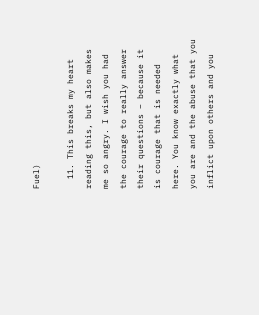Fuel)

  11. This breaks my heart reading this, but also makes me so angry. I wish you had the courage to really answer their questions – because it is courage that is needed here. You know exactly what you are and the abuse that you inflict upon others and you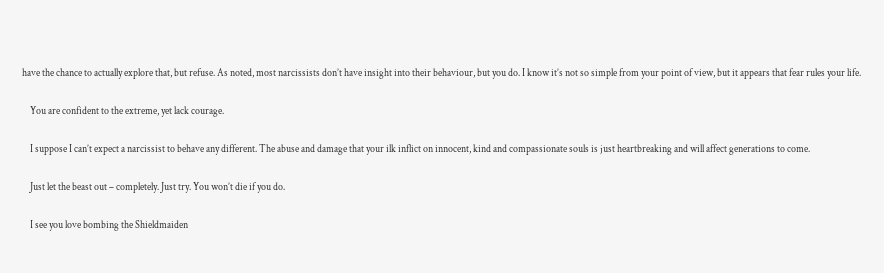have the chance to actually explore that, but refuse. As noted, most narcissists don’t have insight into their behaviour, but you do. I know it’s not so simple from your point of view, but it appears that fear rules your life.

    You are confident to the extreme, yet lack courage.

    I suppose I can’t expect a narcissist to behave any different. The abuse and damage that your ilk inflict on innocent, kind and compassionate souls is just heartbreaking and will affect generations to come.

    Just let the beast out – completely. Just try. You won’t die if you do.

    I see you love bombing the Shieldmaiden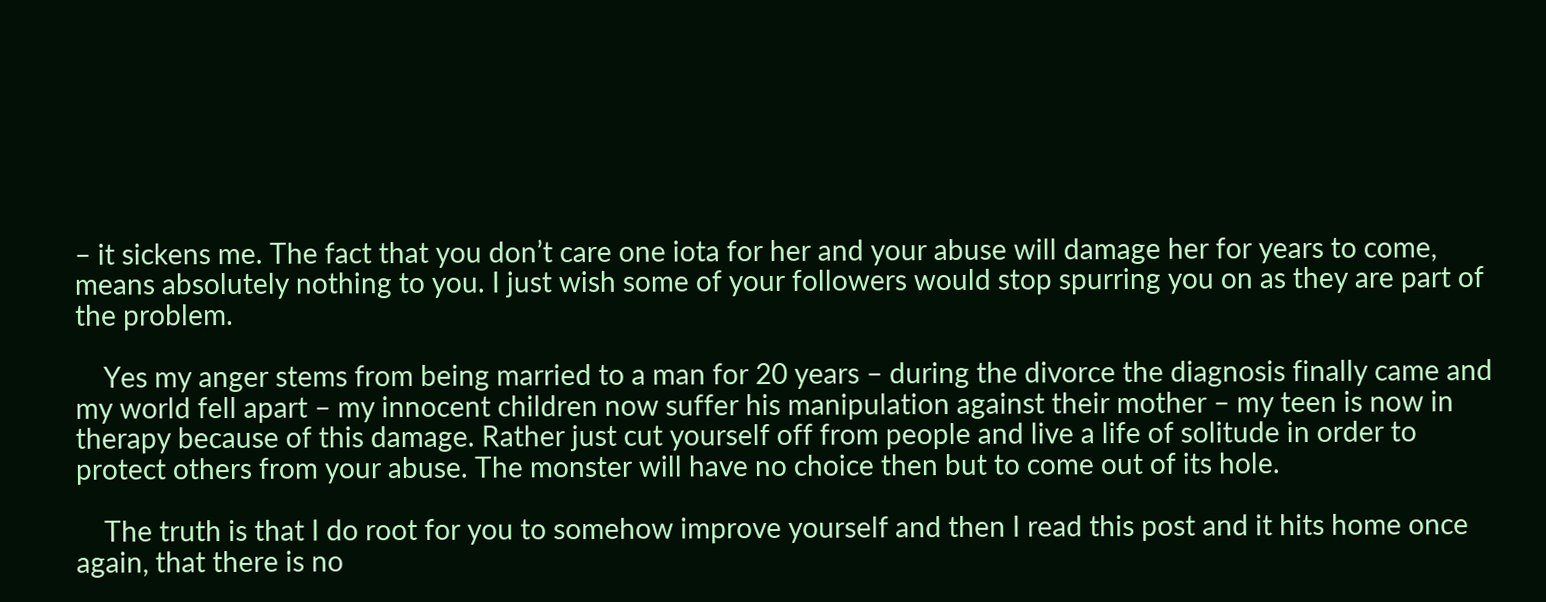– it sickens me. The fact that you don’t care one iota for her and your abuse will damage her for years to come, means absolutely nothing to you. I just wish some of your followers would stop spurring you on as they are part of the problem.

    Yes my anger stems from being married to a man for 20 years – during the divorce the diagnosis finally came and my world fell apart – my innocent children now suffer his manipulation against their mother – my teen is now in therapy because of this damage. Rather just cut yourself off from people and live a life of solitude in order to protect others from your abuse. The monster will have no choice then but to come out of its hole.

    The truth is that I do root for you to somehow improve yourself and then I read this post and it hits home once again, that there is no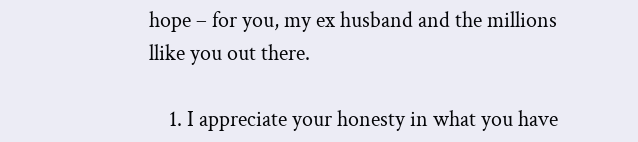hope – for you, my ex husband and the millions llike you out there.

    1. I appreciate your honesty in what you have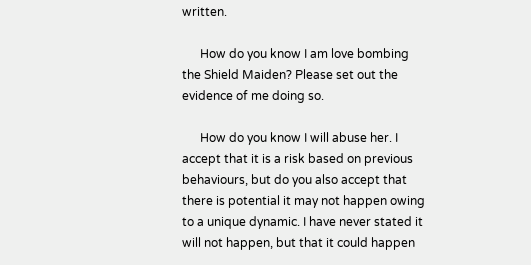written.

      How do you know I am love bombing the Shield Maiden? Please set out the evidence of me doing so.

      How do you know I will abuse her. I accept that it is a risk based on previous behaviours, but do you also accept that there is potential it may not happen owing to a unique dynamic. I have never stated it will not happen, but that it could happen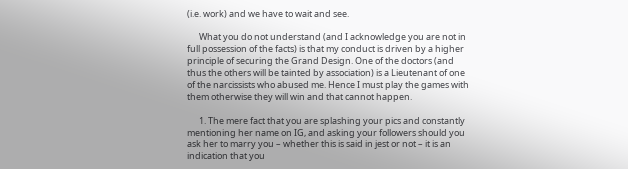(i.e. work) and we have to wait and see.

      What you do not understand (and I acknowledge you are not in full possession of the facts) is that my conduct is driven by a higher principle of securing the Grand Design. One of the doctors (and thus the others will be tainted by association) is a Lieutenant of one of the narcissists who abused me. Hence I must play the games with them otherwise they will win and that cannot happen.

      1. The mere fact that you are splashing your pics and constantly mentioning her name on IG, and asking your followers should you ask her to marry you – whether this is said in jest or not – it is an indication that you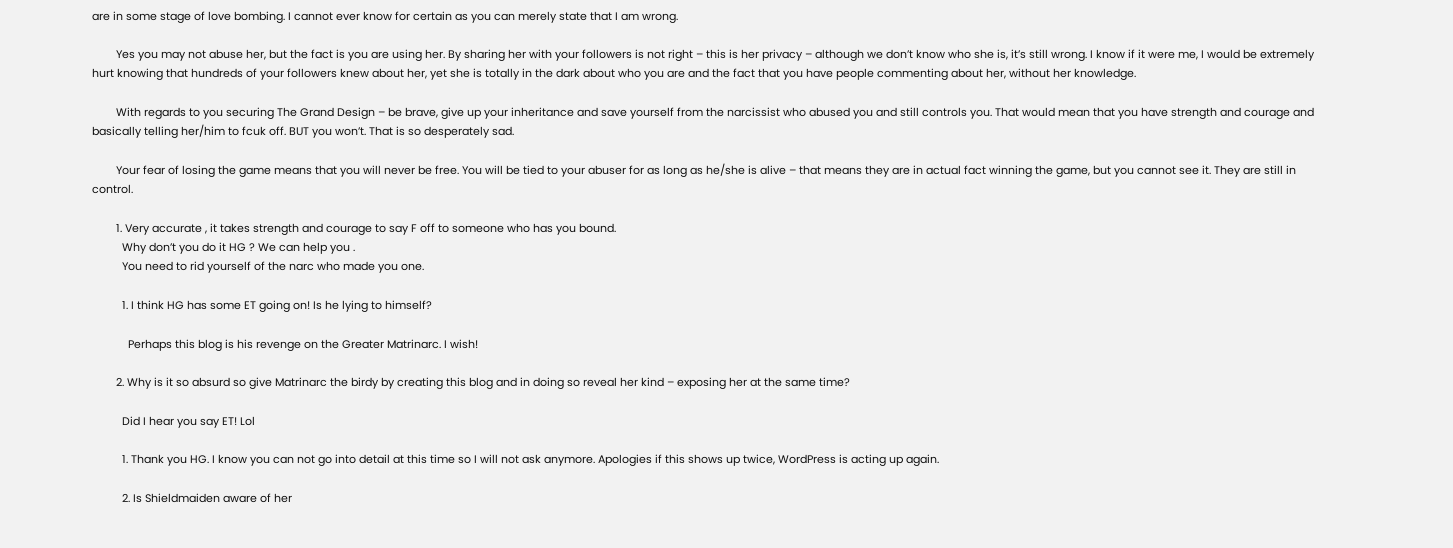are in some stage of love bombing. I cannot ever know for certain as you can merely state that I am wrong.

        Yes you may not abuse her, but the fact is you are using her. By sharing her with your followers is not right – this is her privacy – although we don’t know who she is, it’s still wrong. I know if it were me, I would be extremely hurt knowing that hundreds of your followers knew about her, yet she is totally in the dark about who you are and the fact that you have people commenting about her, without her knowledge.

        With regards to you securing The Grand Design – be brave, give up your inheritance and save yourself from the narcissist who abused you and still controls you. That would mean that you have strength and courage and basically telling her/him to fcuk off. BUT you won’t. That is so desperately sad.

        Your fear of losing the game means that you will never be free. You will be tied to your abuser for as long as he/she is alive – that means they are in actual fact winning the game, but you cannot see it. They are still in control.

        1. Very accurate , it takes strength and courage to say F off to someone who has you bound.
          Why don’t you do it HG ? We can help you .
          You need to rid yourself of the narc who made you one.

          1. I think HG has some ET going on! Is he lying to himself?

            Perhaps this blog is his revenge on the Greater Matrinarc. I wish!

        2. Why is it so absurd so give Matrinarc the birdy by creating this blog and in doing so reveal her kind – exposing her at the same time?

          Did I hear you say ET! Lol

          1. Thank you HG. I know you can not go into detail at this time so I will not ask anymore. Apologies if this shows up twice, WordPress is acting up again.

          2. Is Shieldmaiden aware of her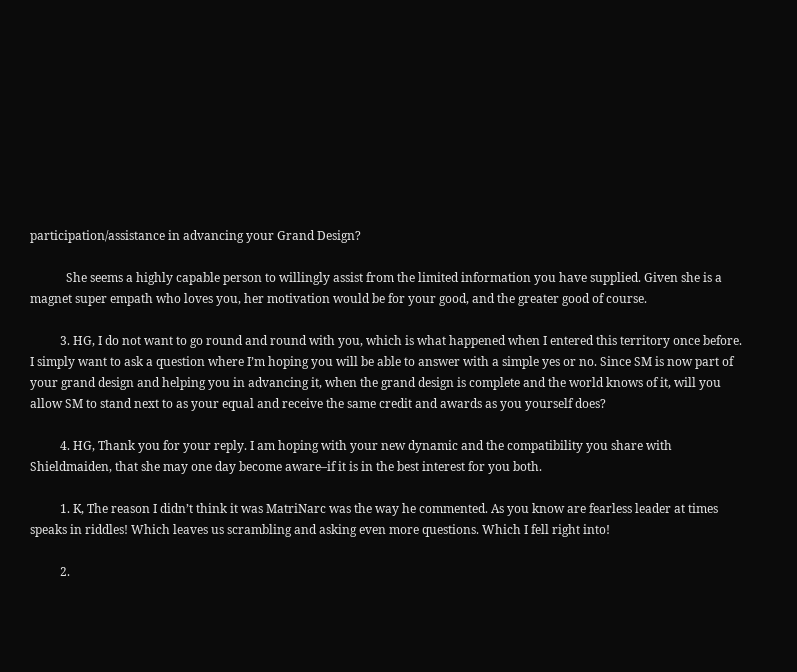participation/assistance in advancing your Grand Design?

            She seems a highly capable person to willingly assist from the limited information you have supplied. Given she is a magnet super empath who loves you, her motivation would be for your good, and the greater good of course.

          3. HG, I do not want to go round and round with you, which is what happened when I entered this territory once before. I simply want to ask a question where I’m hoping you will be able to answer with a simple yes or no. Since SM is now part of your grand design and helping you in advancing it, when the grand design is complete and the world knows of it, will you allow SM to stand next to as your equal and receive the same credit and awards as you yourself does?

          4. HG, Thank you for your reply. I am hoping with your new dynamic and the compatibility you share with Shieldmaiden, that she may one day become aware–if it is in the best interest for you both.

          1. K, The reason I didn’t think it was MatriNarc was the way he commented. As you know are fearless leader at times speaks in riddles! Which leaves us scrambling and asking even more questions. Which I fell right into!

          2.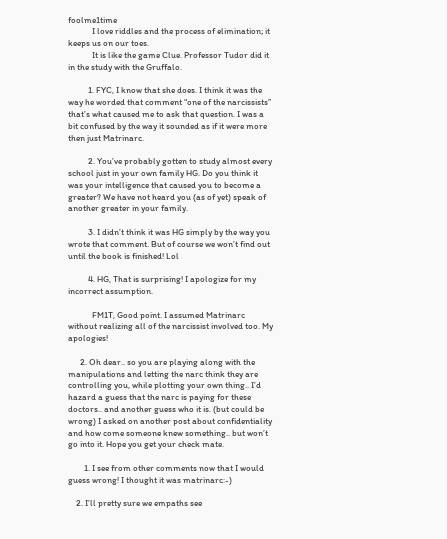foolme1time
            I love riddles and the process of elimination; it keeps us on our toes.
            It is like the game Clue. Professor Tudor did it in the study with the Gruffalo.

          1. FYC, I know that she does. I think it was the way he worded that comment “one of the narcissists” that’s what caused me to ask that question. I was a bit confused by the way it sounded as if it were more then just Matrinarc.

          2. You’ve probably gotten to study almost every school just in your own family HG. Do you think it was your intelligence that caused you to become a greater? We have not heard you (as of yet) speak of another greater in your family.

          3. I didn’t think it was HG simply by the way you wrote that comment. But of course we won’t find out until the book is finished! Lol

          4. HG, That is surprising! I apologize for my incorrect assumption.

            FM1T, Good point. I assumed Matrinarc without realizing all of the narcissist involved too. My apologies!

      2. Oh dear.. so you are playing along with the manipulations and letting the narc think they are controlling you, while plotting your own thing.. I’d hazard a guess that the narc is paying for these doctors.. and another guess who it is. (but could be wrong) I asked on another post about confidentiality and how come someone knew something.. but won’t go into it. Hope you get your check mate.

        1. I see from other comments now that I would guess wrong! I thought it was matrinarc:-)

    2. I’ll pretty sure we empaths see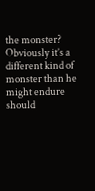the monster? Obviously it’s a different kind of monster than he might endure should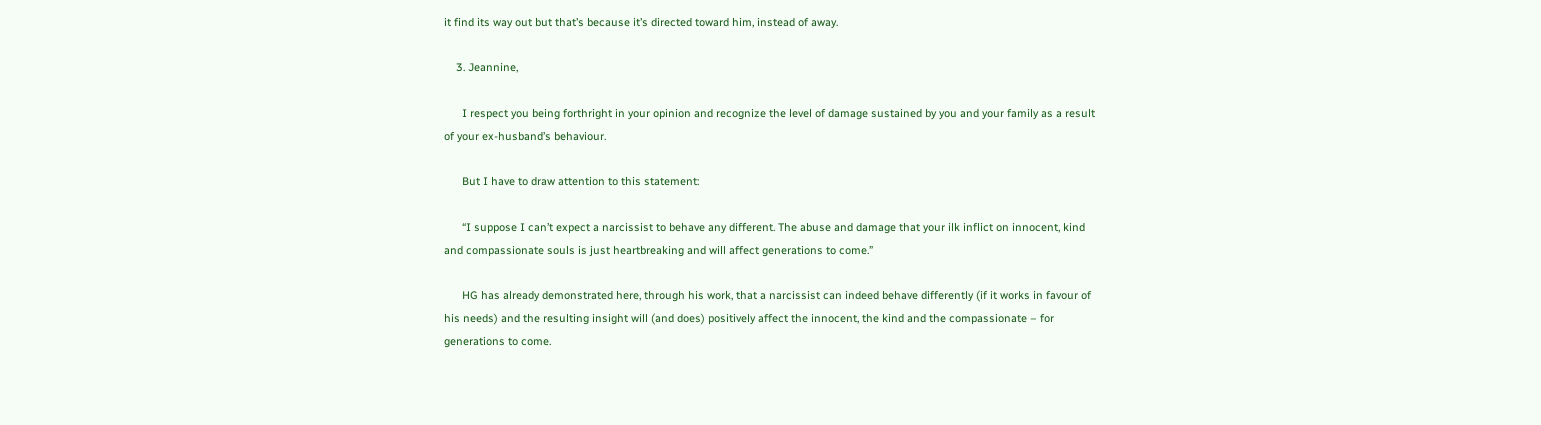it find its way out but that’s because it’s directed toward him, instead of away.

    3. Jeannine,

      I respect you being forthright in your opinion and recognize the level of damage sustained by you and your family as a result of your ex-husband’s behaviour.

      But I have to draw attention to this statement:

      “I suppose I can’t expect a narcissist to behave any different. The abuse and damage that your ilk inflict on innocent, kind and compassionate souls is just heartbreaking and will affect generations to come.”

      HG has already demonstrated here, through his work, that a narcissist can indeed behave differently (if it works in favour of his needs) and the resulting insight will (and does) positively affect the innocent, the kind and the compassionate – for generations to come.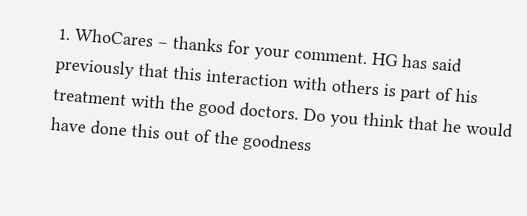1. WhoCares – thanks for your comment. HG has said previously that this interaction with others is part of his treatment with the good doctors. Do you think that he would have done this out of the goodness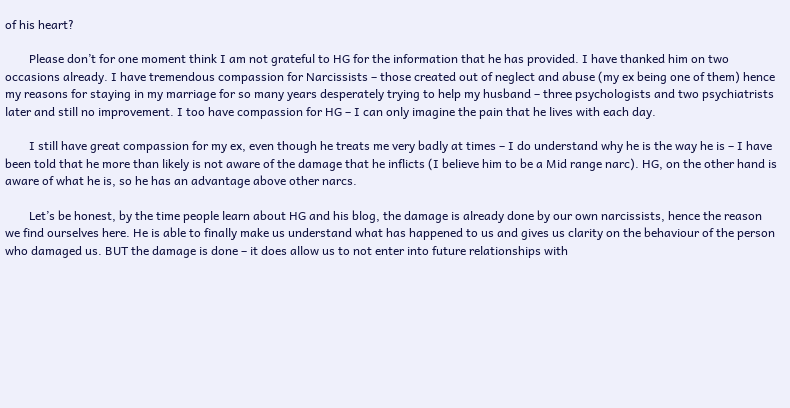of his heart?

        Please don’t for one moment think I am not grateful to HG for the information that he has provided. I have thanked him on two occasions already. I have tremendous compassion for Narcissists – those created out of neglect and abuse (my ex being one of them) hence my reasons for staying in my marriage for so many years desperately trying to help my husband – three psychologists and two psychiatrists later and still no improvement. I too have compassion for HG – I can only imagine the pain that he lives with each day.

        I still have great compassion for my ex, even though he treats me very badly at times – I do understand why he is the way he is – I have been told that he more than likely is not aware of the damage that he inflicts (I believe him to be a Mid range narc). HG, on the other hand is aware of what he is, so he has an advantage above other narcs.

        Let’s be honest, by the time people learn about HG and his blog, the damage is already done by our own narcissists, hence the reason we find ourselves here. He is able to finally make us understand what has happened to us and gives us clarity on the behaviour of the person who damaged us. BUT the damage is done – it does allow us to not enter into future relationships with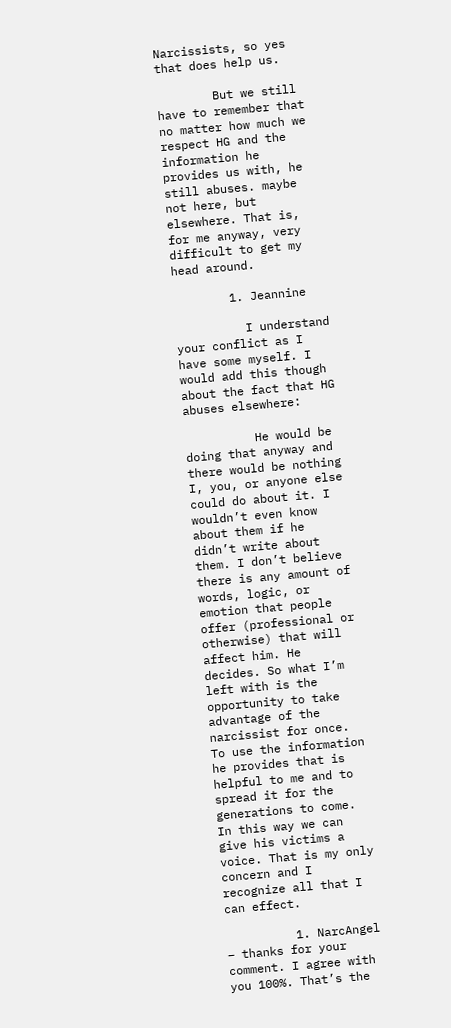Narcissists, so yes that does help us.

        But we still have to remember that no matter how much we respect HG and the information he provides us with, he still abuses. maybe not here, but elsewhere. That is, for me anyway, very difficult to get my head around.

        1. Jeannine

          I understand your conflict as I have some myself. I would add this though about the fact that HG abuses elsewhere:

          He would be doing that anyway and there would be nothing I, you, or anyone else could do about it. I wouldn’t even know about them if he didn’t write about them. I don’t believe there is any amount of words, logic, or emotion that people offer (professional or otherwise) that will affect him. He decides. So what I’m left with is the opportunity to take advantage of the narcissist for once. To use the information he provides that is helpful to me and to spread it for the generations to come. In this way we can give his victims a voice. That is my only concern and I recognize all that I can effect.

          1. NarcAngel – thanks for your comment. I agree with you 100%. That’s the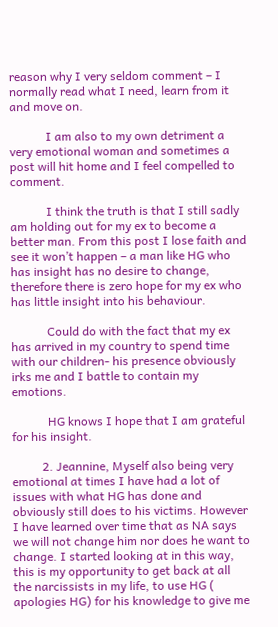reason why I very seldom comment – I normally read what I need, learn from it and move on.

            I am also to my own detriment a very emotional woman and sometimes a post will hit home and I feel compelled to comment.

            I think the truth is that I still sadly am holding out for my ex to become a better man. From this post I lose faith and see it won’t happen – a man like HG who has insight has no desire to change, therefore there is zero hope for my ex who has little insight into his behaviour.

            Could do with the fact that my ex has arrived in my country to spend time with our children- his presence obviously irks me and I battle to contain my emotions.

            HG knows I hope that I am grateful for his insight.

          2. Jeannine, Myself also being very emotional at times I have had a lot of issues with what HG has done and obviously still does to his victims. However I have learned over time that as NA says we will not change him nor does he want to change. I started looking at in this way, this is my opportunity to get back at all the narcissists in my life, to use HG ( apologies HG) for his knowledge to give me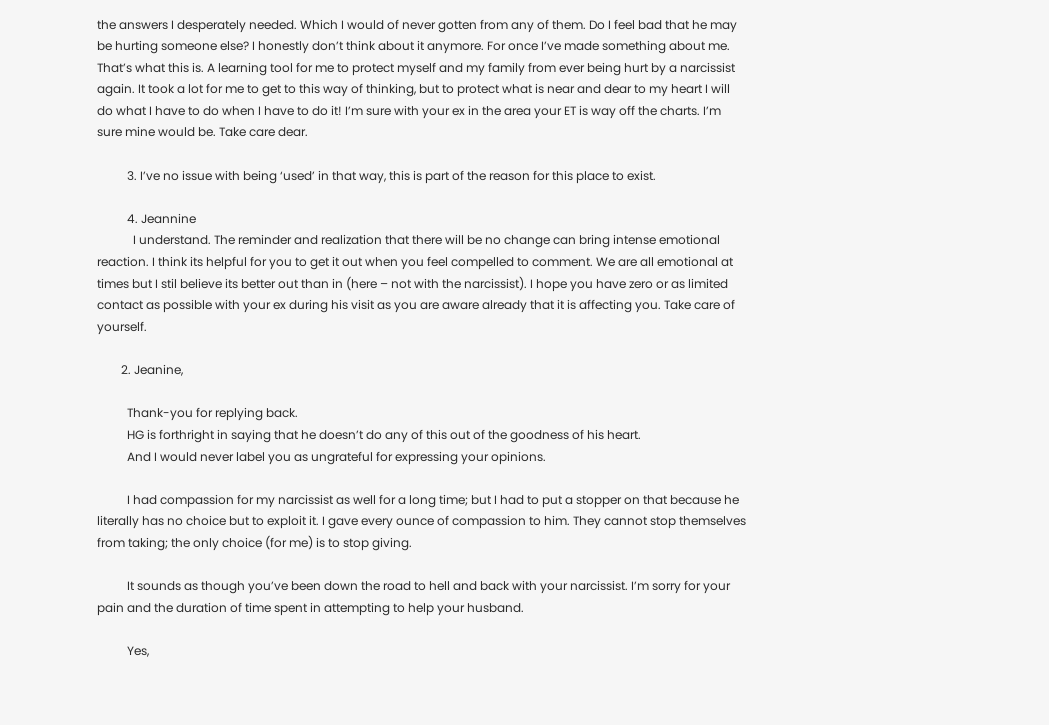the answers I desperately needed. Which I would of never gotten from any of them. Do I feel bad that he may be hurting someone else? I honestly don’t think about it anymore. For once I’ve made something about me. That’s what this is. A learning tool for me to protect myself and my family from ever being hurt by a narcissist again. It took a lot for me to get to this way of thinking, but to protect what is near and dear to my heart I will do what I have to do when I have to do it! I’m sure with your ex in the area your ET is way off the charts. I’m sure mine would be. Take care dear.

          3. I’ve no issue with being ‘used’ in that way, this is part of the reason for this place to exist.

          4. Jeannine
            I understand. The reminder and realization that there will be no change can bring intense emotional reaction. I think its helpful for you to get it out when you feel compelled to comment. We are all emotional at times but I stil believe its better out than in (here – not with the narcissist). I hope you have zero or as limited contact as possible with your ex during his visit as you are aware already that it is affecting you. Take care of yourself.

        2. Jeanine,

          Thank-you for replying back.
          HG is forthright in saying that he doesn’t do any of this out of the goodness of his heart.
          And I would never label you as ungrateful for expressing your opinions.

          I had compassion for my narcissist as well for a long time; but I had to put a stopper on that because he literally has no choice but to exploit it. I gave every ounce of compassion to him. They cannot stop themselves from taking; the only choice (for me) is to stop giving.

          It sounds as though you’ve been down the road to hell and back with your narcissist. I’m sorry for your pain and the duration of time spent in attempting to help your husband.

          Yes,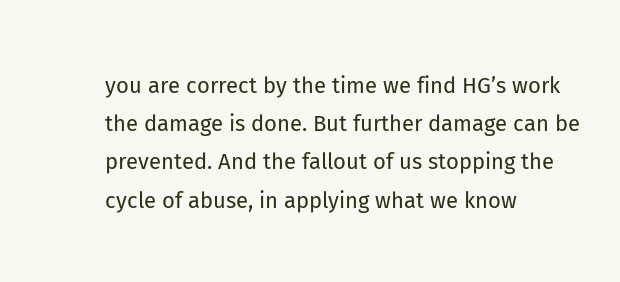you are correct by the time we find HG’s work the damage is done. But further damage can be prevented. And the fallout of us stopping the cycle of abuse, in applying what we know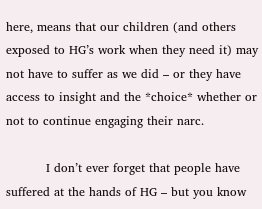here, means that our children (and others exposed to HG’s work when they need it) may not have to suffer as we did – or they have access to insight and the *choice* whether or not to continue engaging their narc.

          I don’t ever forget that people have suffered at the hands of HG – but you know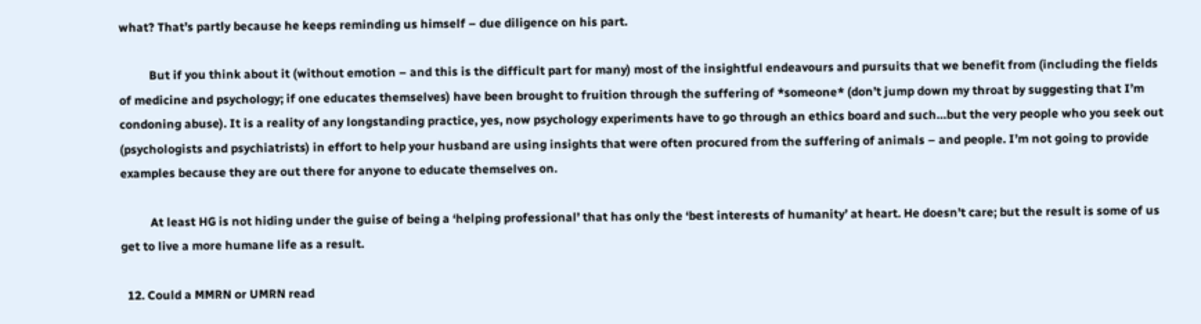what? That’s partly because he keeps reminding us himself – due diligence on his part.

          But if you think about it (without emotion – and this is the difficult part for many) most of the insightful endeavours and pursuits that we benefit from (including the fields of medicine and psychology; if one educates themselves) have been brought to fruition through the suffering of *someone* (don’t jump down my throat by suggesting that I’m condoning abuse). It is a reality of any longstanding practice, yes, now psychology experiments have to go through an ethics board and such…but the very people who you seek out (psychologists and psychiatrists) in effort to help your husband are using insights that were often procured from the suffering of animals – and people. I’m not going to provide examples because they are out there for anyone to educate themselves on.

          At least HG is not hiding under the guise of being a ‘helping professional’ that has only the ‘best interests of humanity’ at heart. He doesn’t care; but the result is some of us get to live a more humane life as a result.

  12. Could a MMRN or UMRN read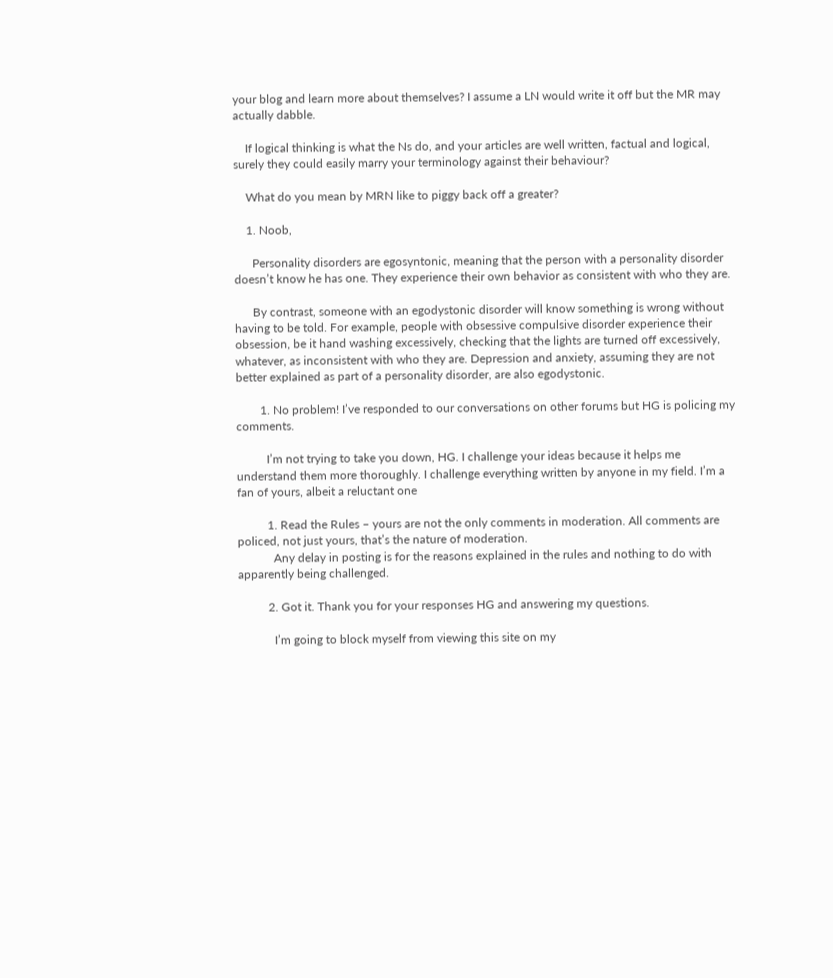your blog and learn more about themselves? I assume a LN would write it off but the MR may actually dabble.

    If logical thinking is what the Ns do, and your articles are well written, factual and logical, surely they could easily marry your terminology against their behaviour?

    What do you mean by MRN like to piggy back off a greater?

    1. Noob,

      Personality disorders are egosyntonic, meaning that the person with a personality disorder doesn’t know he has one. They experience their own behavior as consistent with who they are.

      By contrast, someone with an egodystonic disorder will know something is wrong without having to be told. For example, people with obsessive compulsive disorder experience their obsession, be it hand washing excessively, checking that the lights are turned off excessively, whatever, as inconsistent with who they are. Depression and anxiety, assuming they are not better explained as part of a personality disorder, are also egodystonic.

        1. No problem! I’ve responded to our conversations on other forums but HG is policing my comments.

          I’m not trying to take you down, HG. I challenge your ideas because it helps me understand them more thoroughly. I challenge everything written by anyone in my field. I’m a fan of yours, albeit a reluctant one

          1. Read the Rules – yours are not the only comments in moderation. All comments are policed, not just yours, that’s the nature of moderation.
            Any delay in posting is for the reasons explained in the rules and nothing to do with apparently being challenged.

          2. Got it. Thank you for your responses HG and answering my questions.

            I’m going to block myself from viewing this site on my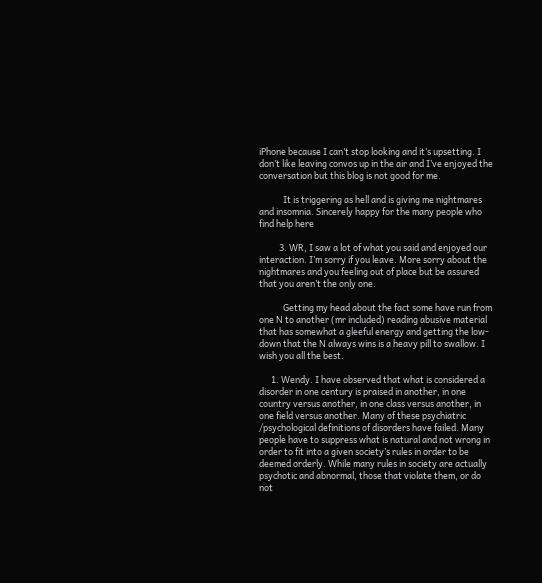iPhone because I can’t stop looking and it’s upsetting. I don’t like leaving convos up in the air and I’ve enjoyed the conversation but this blog is not good for me.

            It is triggering as hell and is giving me nightmares and insomnia. Sincerely happy for the many people who find help here

          3. WR, I saw a lot of what you said and enjoyed our interaction. I’m sorry if you leave. More sorry about the nightmares and you feeling out of place but be assured that you aren’t the only one.

            Getting my head about the fact some have run from one N to another (mr included) reading abusive material that has somewhat a gleeful energy and getting the low-down that the N always wins is a heavy pill to swallow. I wish you all the best.

      1. Wendy. I have observed that what is considered a disorder in one century is praised in another, in one country versus another, in one class versus another, in one field versus another. Many of these psychiatric /psychological definitions of disorders have failed. Many people have to suppress what is natural and not wrong in order to fit into a given society’s rules in order to be deemed orderly. While many rules in society are actually psychotic and abnormal, those that violate them, or do not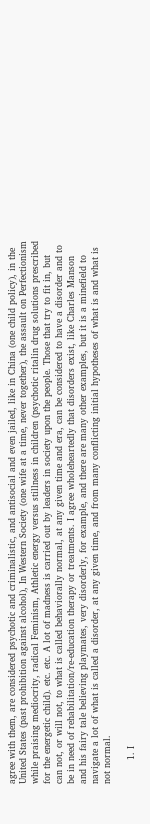agree with them, are considered psychotic and criminalistic, and antisocial and even jailed, like in China (one child policy), in the United States (past prohibition against alcohol), In Western Society (one wife at a time, never together), the assault on Perfectionism while praising mediocrity, radical Feminism, Athletic energy versus stillness in children (psychotic ritalin drug solutions prescribed for the energetic child). etc. etc. A lot of madness is carried out by leaders in society upon the people. Those that try to fit in, but can not, or will not, to what is called behaviorally normal, at any given time and era, can be considered to have a disorder and to be in need of rehabilitation/re-education therapy or treatments. I agree wholeheartedly that disorders exist, like Charles Manson and his fairy tale believing playmates, very disorderly, for example, and there are many other examples, but it is a minefield to navigate a lot of what is called a disorder, at any given time, and from many conflicting initial hypotheses of what is and what is not normal.

        1. I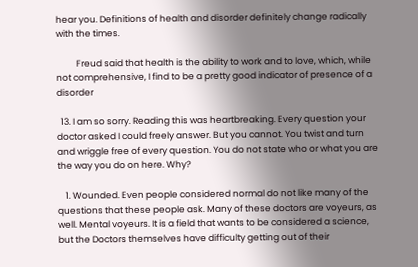hear you. Definitions of health and disorder definitely change radically with the times.

          Freud said that health is the ability to work and to love, which, while not comprehensive, I find to be a pretty good indicator of presence of a disorder

  13. I am so sorry. Reading this was heartbreaking. Every question your doctor asked I could freely answer. But you cannot. You twist and turn and wriggle free of every question. You do not state who or what you are the way you do on here. Why?

    1. Wounded. Even people considered normal do not like many of the questions that these people ask. Many of these doctors are voyeurs, as well. Mental voyeurs. It is a field that wants to be considered a science, but the Doctors themselves have difficulty getting out of their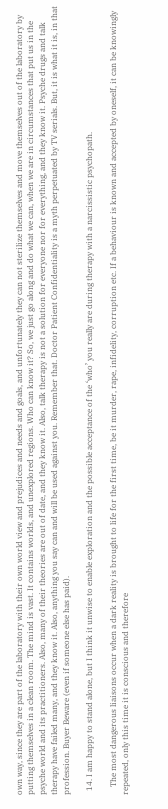own way, since they are part of the laboratory with their own world view and prejudices and needs and goals, and unfortunately they can not sterilize themselves and move themselves out of the laboratory by putting themselves in a clean room. The mind is vast. It contains worlds, and unexplored regions. Who can know it? So, we just go along and do what we can, when we are in circumstances that put us in the psyche world and its practitioners. Also, many of their theories are out of date, and they know it. Also, talk therapy is not a solution for everyone nor for everything, and they know it. Psyche drugs and talk therapy have failed many, and they know it. Also, anything you say can and will be used against you. Remember that. Doctor Patient Confidentiality is a myth perpetuated by TV serials. But, it is what it is, in that profession. Buyer Beware (even if someone else has paid).

  14. I am happy to stand alone, but I think it unwise to enable exploration and the possible acceptance of the ‘who’ you really are during therapy with a narcissistic psychopath.

    The most dangerous liaisons occur when a dark reality is brought to life for the first time, be it murder, rape, infidelity, corruption etc. If a behaviour is known and accepted by oneself, it can be knowingly repeated, only this time it is conscious and therefore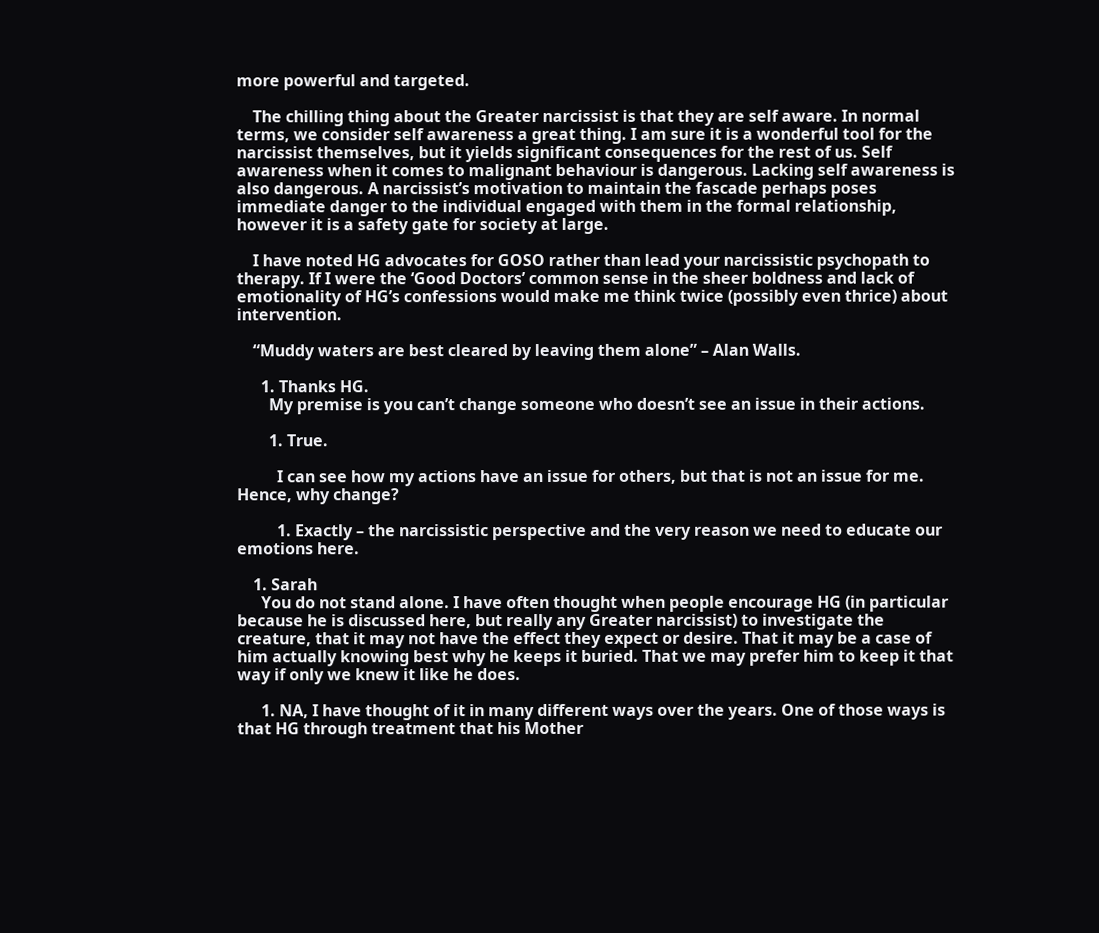more powerful and targeted.

    The chilling thing about the Greater narcissist is that they are self aware. In normal terms, we consider self awareness a great thing. I am sure it is a wonderful tool for the narcissist themselves, but it yields significant consequences for the rest of us. Self awareness when it comes to malignant behaviour is dangerous. Lacking self awareness is also dangerous. A narcissist’s motivation to maintain the fascade perhaps poses immediate danger to the individual engaged with them in the formal relationship, however it is a safety gate for society at large.

    I have noted HG advocates for GOSO rather than lead your narcissistic psychopath to therapy. If I were the ‘Good Doctors’ common sense in the sheer boldness and lack of emotionality of HG’s confessions would make me think twice (possibly even thrice) about intervention.

    “Muddy waters are best cleared by leaving them alone” – Alan Walls.

      1. Thanks HG.
        My premise is you can’t change someone who doesn’t see an issue in their actions.

        1. True.

          I can see how my actions have an issue for others, but that is not an issue for me. Hence, why change?

          1. Exactly – the narcissistic perspective and the very reason we need to educate our emotions here.

    1. Sarah
      You do not stand alone. I have often thought when people encourage HG (in particular because he is discussed here, but really any Greater narcissist) to investigate the creature, that it may not have the effect they expect or desire. That it may be a case of him actually knowing best why he keeps it buried. That we may prefer him to keep it that way if only we knew it like he does.

      1. NA, I have thought of it in many different ways over the years. One of those ways is that HG through treatment that his Mother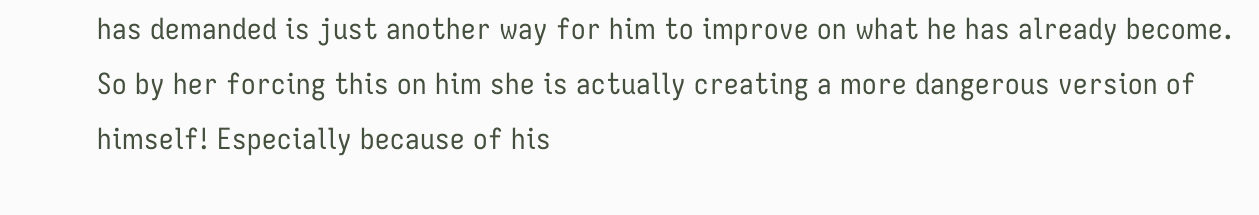has demanded is just another way for him to improve on what he has already become. So by her forcing this on him she is actually creating a more dangerous version of himself! Especially because of his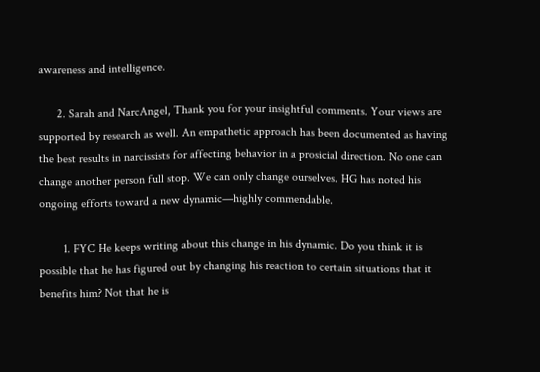awareness and intelligence.

      2. Sarah and NarcAngel, Thank you for your insightful comments. Your views are supported by research as well. An empathetic approach has been documented as having the best results in narcissists for affecting behavior in a prosicial direction. No one can change another person full stop. We can only change ourselves. HG has noted his ongoing efforts toward a new dynamic—highly commendable.

        1. FYC He keeps writing about this change in his dynamic. Do you think it is possible that he has figured out by changing his reaction to certain situations that it benefits him? Not that he is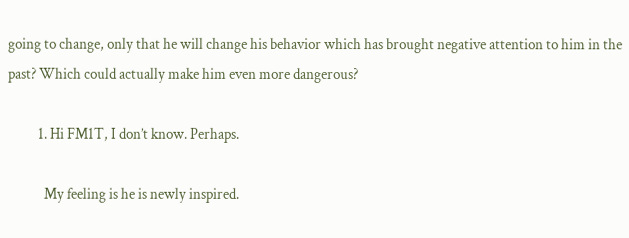going to change, only that he will change his behavior which has brought negative attention to him in the past? Which could actually make him even more dangerous?

          1. Hi FM1T, I don’t know. Perhaps.

            My feeling is he is newly inspired.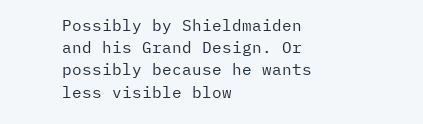Possibly by Shieldmaiden and his Grand Design. Or possibly because he wants less visible blow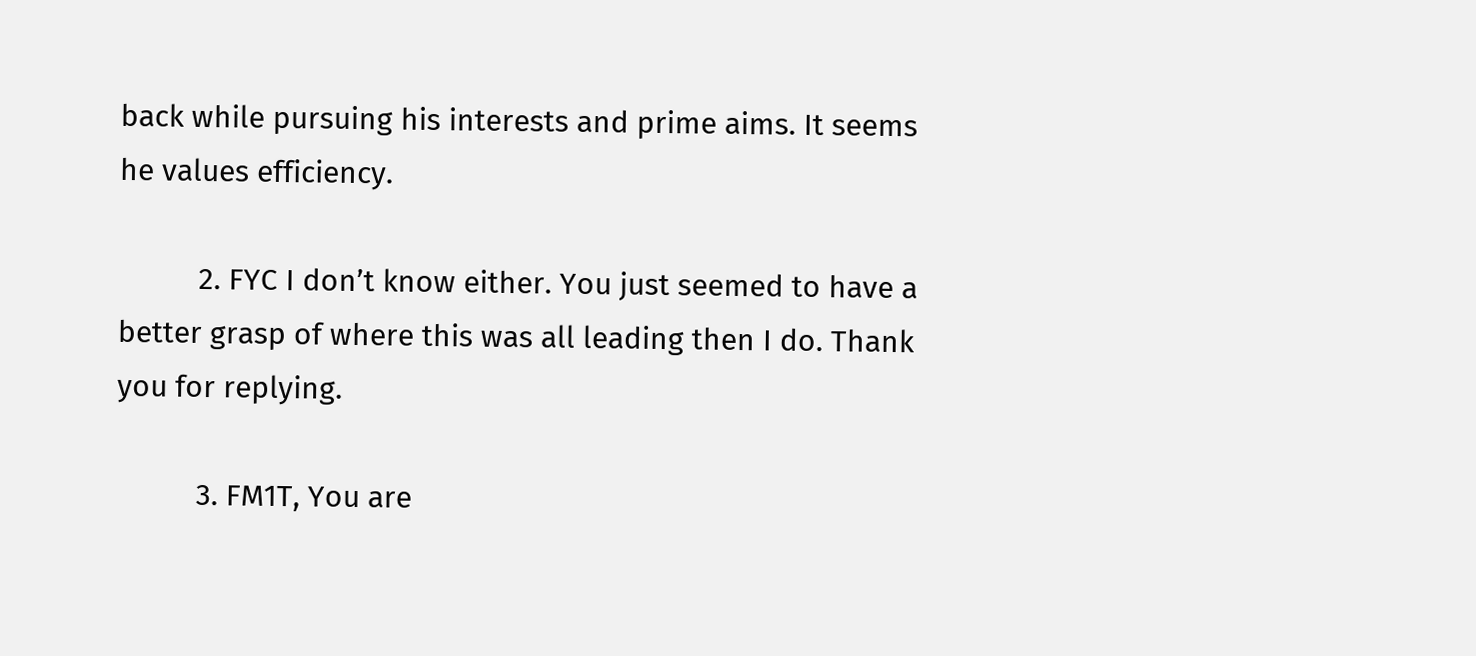back while pursuing his interests and prime aims. It seems he values efficiency.

          2. FYC I don’t know either. You just seemed to have a better grasp of where this was all leading then I do. Thank you for replying.

          3. FM1T, You are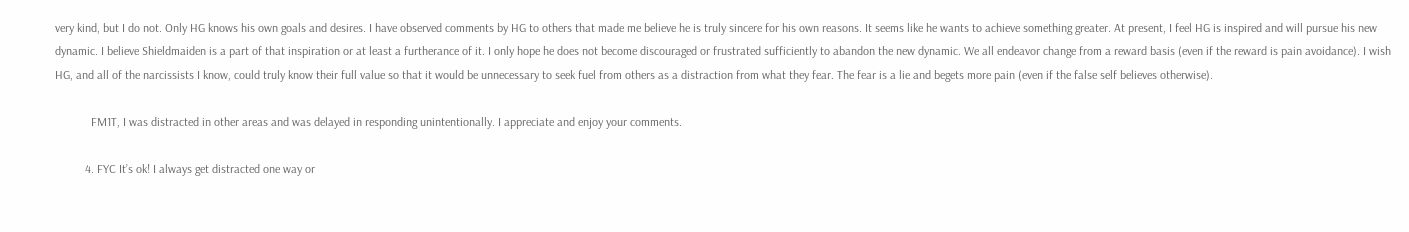very kind, but I do not. Only HG knows his own goals and desires. I have observed comments by HG to others that made me believe he is truly sincere for his own reasons. It seems like he wants to achieve something greater. At present, I feel HG is inspired and will pursue his new dynamic. I believe Shieldmaiden is a part of that inspiration or at least a furtherance of it. I only hope he does not become discouraged or frustrated sufficiently to abandon the new dynamic. We all endeavor change from a reward basis (even if the reward is pain avoidance). I wish HG, and all of the narcissists I know, could truly know their full value so that it would be unnecessary to seek fuel from others as a distraction from what they fear. The fear is a lie and begets more pain (even if the false self believes otherwise).

            FM1T, I was distracted in other areas and was delayed in responding unintentionally. I appreciate and enjoy your comments.

          4. FYC It’s ok! I always get distracted one way or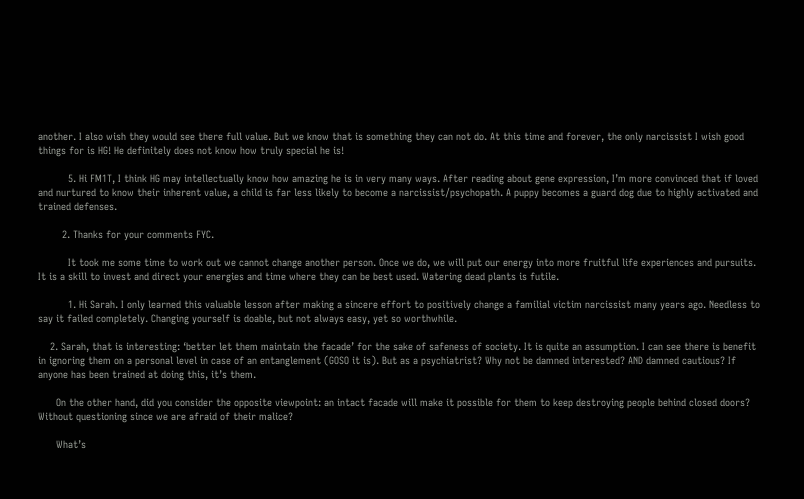another. I also wish they would see there full value. But we know that is something they can not do. At this time and forever, the only narcissist I wish good things for is HG! He definitely does not know how truly special he is!

          5. Hi FM1T, I think HG may intellectually know how amazing he is in very many ways. After reading about gene expression, I’m more convinced that if loved and nurtured to know their inherent value, a child is far less likely to become a narcissist/psychopath. A puppy becomes a guard dog due to highly activated and trained defenses.

        2. Thanks for your comments FYC.

          It took me some time to work out we cannot change another person. Once we do, we will put our energy into more fruitful life experiences and pursuits. It is a skill to invest and direct your energies and time where they can be best used. Watering dead plants is futile.

          1. Hi Sarah. I only learned this valuable lesson after making a sincere effort to positively change a familial victim narcissist many years ago. Needless to say it failed completely. Changing yourself is doable, but not always easy, yet so worthwhile.

    2. Sarah, that is interesting: ‘better let them maintain the facade’ for the sake of safeness of society. It is quite an assumption. I can see there is benefit in ignoring them on a personal level in case of an entanglement (GOSO it is). But as a psychiatrist? Why not be damned interested? AND damned cautious? If anyone has been trained at doing this, it’s them.

      On the other hand, did you consider the opposite viewpoint: an intact facade will make it possible for them to keep destroying people behind closed doors? Without questioning since we are afraid of their malice?

      What’s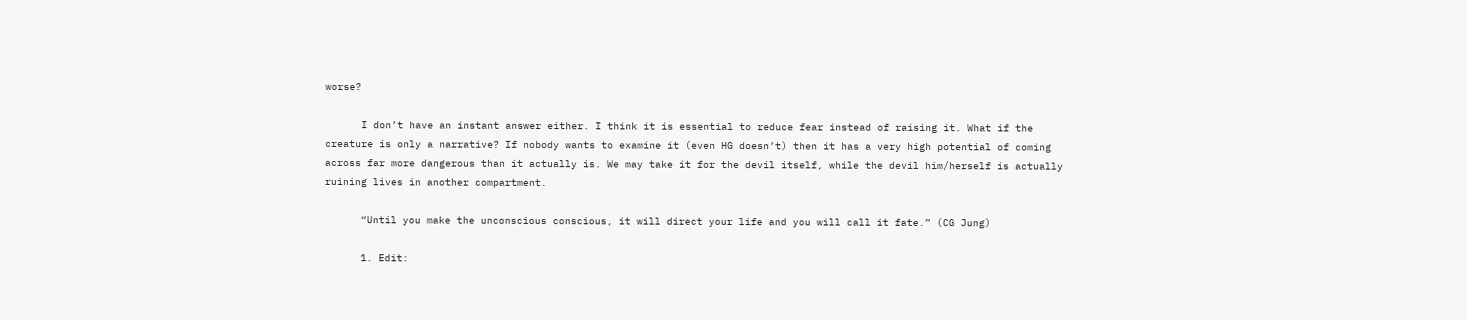worse?

      I don’t have an instant answer either. I think it is essential to reduce fear instead of raising it. What if the creature is only a narrative? If nobody wants to examine it (even HG doesn’t) then it has a very high potential of coming across far more dangerous than it actually is. We may take it for the devil itself, while the devil him/herself is actually ruining lives in another compartment.

      “Until you make the unconscious conscious, it will direct your life and you will call it fate.” (CG Jung)

      1. Edit: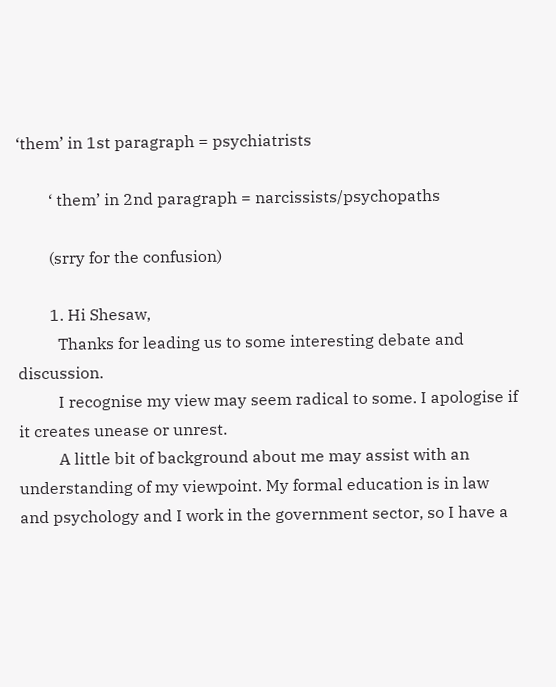‘them’ in 1st paragraph = psychiatrists

        ‘ them’ in 2nd paragraph = narcissists/psychopaths

        (srry for the confusion)

        1. Hi Shesaw,
          Thanks for leading us to some interesting debate and discussion.
          I recognise my view may seem radical to some. I apologise if it creates unease or unrest.
          A little bit of background about me may assist with an understanding of my viewpoint. My formal education is in law and psychology and I work in the government sector, so I have a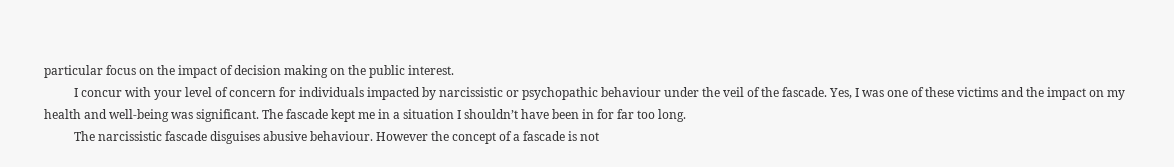particular focus on the impact of decision making on the public interest.
          I concur with your level of concern for individuals impacted by narcissistic or psychopathic behaviour under the veil of the fascade. Yes, I was one of these victims and the impact on my health and well-being was significant. The fascade kept me in a situation I shouldn’t have been in for far too long.
          The narcissistic fascade disguises abusive behaviour. However the concept of a fascade is not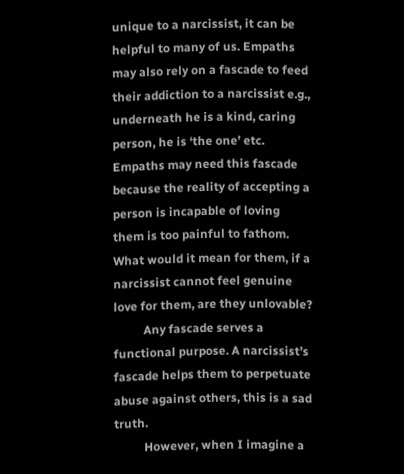unique to a narcissist, it can be helpful to many of us. Empaths may also rely on a fascade to feed their addiction to a narcissist e.g., underneath he is a kind, caring person, he is ‘the one’ etc. Empaths may need this fascade because the reality of accepting a person is incapable of loving them is too painful to fathom. What would it mean for them, if a narcissist cannot feel genuine love for them, are they unlovable?
          Any fascade serves a functional purpose. A narcissist’s fascade helps them to perpetuate abuse against others, this is a sad truth.
          However, when I imagine a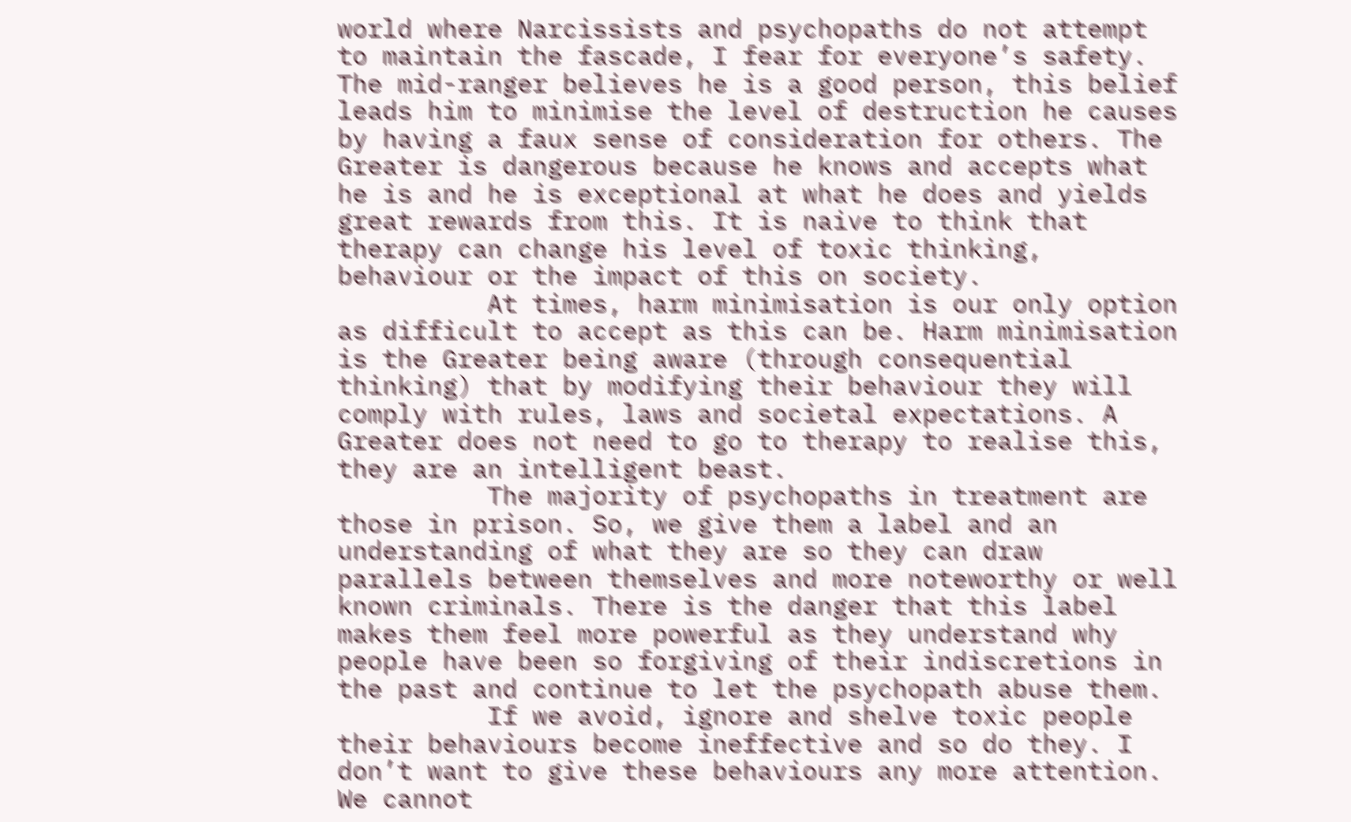world where Narcissists and psychopaths do not attempt to maintain the fascade, I fear for everyone’s safety. The mid-ranger believes he is a good person, this belief leads him to minimise the level of destruction he causes by having a faux sense of consideration for others. The Greater is dangerous because he knows and accepts what he is and he is exceptional at what he does and yields great rewards from this. It is naive to think that therapy can change his level of toxic thinking, behaviour or the impact of this on society.
          At times, harm minimisation is our only option as difficult to accept as this can be. Harm minimisation is the Greater being aware (through consequential thinking) that by modifying their behaviour they will comply with rules, laws and societal expectations. A Greater does not need to go to therapy to realise this, they are an intelligent beast.
          The majority of psychopaths in treatment are those in prison. So, we give them a label and an understanding of what they are so they can draw parallels between themselves and more noteworthy or well known criminals. There is the danger that this label makes them feel more powerful as they understand why people have been so forgiving of their indiscretions in the past and continue to let the psychopath abuse them.
          If we avoid, ignore and shelve toxic people their behaviours become ineffective and so do they. I don’t want to give these behaviours any more attention. We cannot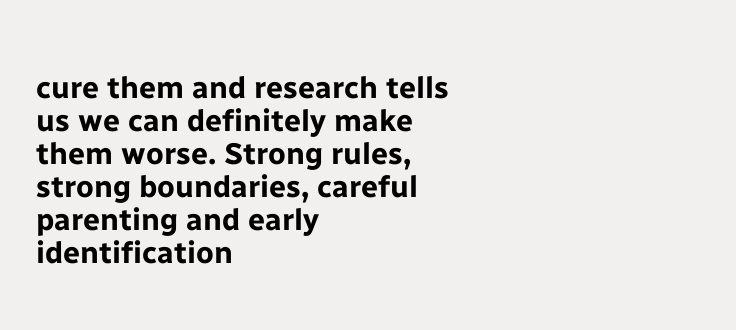cure them and research tells us we can definitely make them worse. Strong rules, strong boundaries, careful parenting and early identification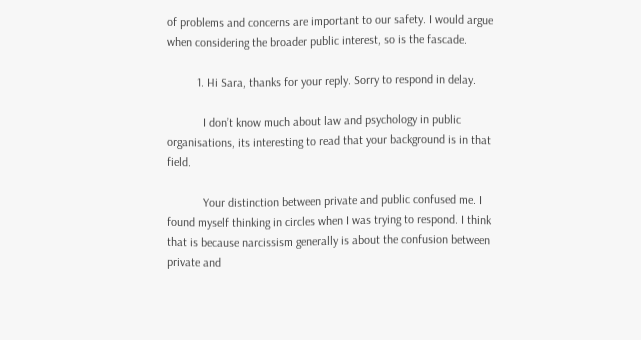of problems and concerns are important to our safety. I would argue when considering the broader public interest, so is the fascade.

          1. Hi Sara, thanks for your reply. Sorry to respond in delay.

            I don’t know much about law and psychology in public organisations, its interesting to read that your background is in that field.

            Your distinction between private and public confused me. I found myself thinking in circles when I was trying to respond. I think that is because narcissism generally is about the confusion between private and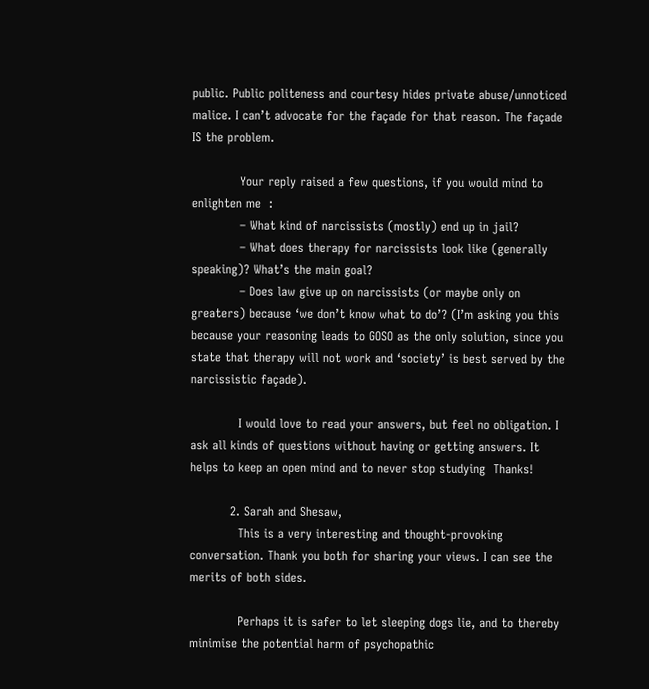public. Public politeness and courtesy hides private abuse/unnoticed malice. I can’t advocate for the façade for that reason. The façade IS the problem.

            Your reply raised a few questions, if you would mind to enlighten me  :
            – What kind of narcissists (mostly) end up in jail?
            – What does therapy for narcissists look like (generally speaking)? What’s the main goal?
            – Does law give up on narcissists (or maybe only on greaters) because ‘we don’t know what to do’? (I’m asking you this because your reasoning leads to GOSO as the only solution, since you state that therapy will not work and ‘society’ is best served by the narcissistic façade).

            I would love to read your answers, but feel no obligation. I ask all kinds of questions without having or getting answers. It helps to keep an open mind and to never stop studying  Thanks!

          2. Sarah and Shesaw,
            This is a very interesting and thought-provoking conversation. Thank you both for sharing your views. I can see the merits of both sides.

            Perhaps it is safer to let sleeping dogs lie, and to thereby minimise the potential harm of psychopathic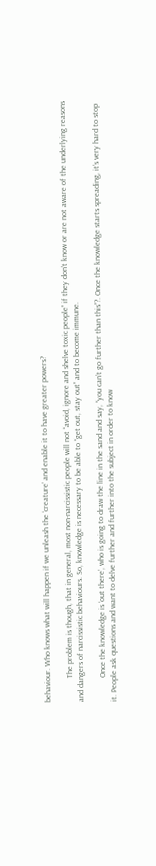behaviour. Who knows what will happen if we unleash the ‘creature’ and enable it to have greater powers?

            The problem is though, that in general, most non-narcissistic people will not “avoid, ignore and shelve toxic people” if they don’t know or are not aware of the underlying reasons and dangers of narcissistic behaviours. So, knowledge is necessary to be able to “get out, stay out” and to become immune.

            Once the knowledge is ‘out there’, who is going to draw the line in the sand and say, “you can’t go further than this”?. Once the knowledge starts spreading, it’s very hard to stop it. People ask questions and want to delve further and further into the subject in order to know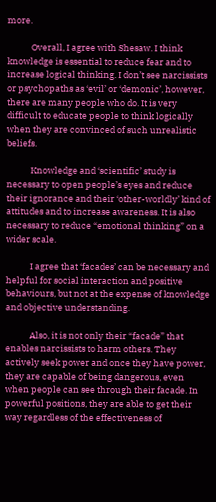more.

            Overall, I agree with Shesaw. I think knowledge is essential to reduce fear and to increase logical thinking. I don’t see narcissists or psychopaths as ‘evil’ or ‘demonic’, however, there are many people who do. It is very difficult to educate people to think logically when they are convinced of such unrealistic beliefs.

            Knowledge and ‘scientific’ study is necessary to open people’s eyes and reduce their ignorance and their ‘other-worldly’ kind of attitudes and to increase awareness. It is also necessary to reduce “emotional thinking” on a wider scale.

            I agree that ‘facades’ can be necessary and helpful for social interaction and positive behaviours, but not at the expense of knowledge and objective understanding.

            Also, it is not only their “facade” that enables narcissists to harm others. They actively seek power and once they have power, they are capable of being dangerous, even when people can see through their facade. In powerful positions, they are able to get their way regardless of the effectiveness of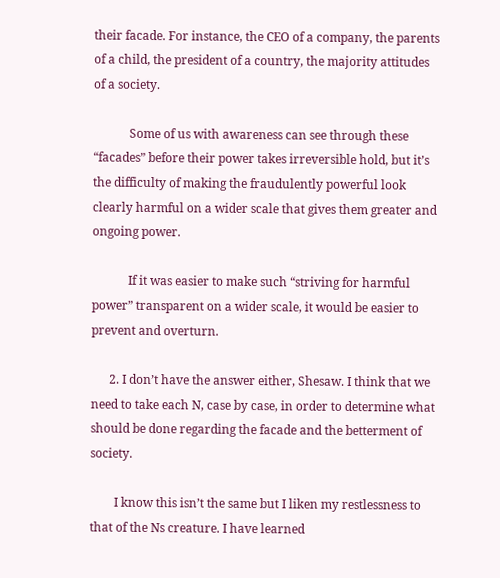their facade. For instance, the CEO of a company, the parents of a child, the president of a country, the majority attitudes of a society.

            Some of us with awareness can see through these “facades” before their power takes irreversible hold, but it’s the difficulty of making the fraudulently powerful look clearly harmful on a wider scale that gives them greater and ongoing power.

            If it was easier to make such “striving for harmful power” transparent on a wider scale, it would be easier to prevent and overturn.

      2. I don’t have the answer either, Shesaw. I think that we need to take each N, case by case, in order to determine what should be done regarding the facade and the betterment of society.

        I know this isn’t the same but I liken my restlessness to that of the Ns creature. I have learned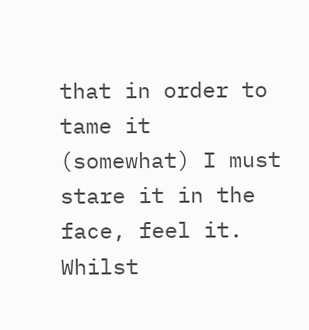that in order to tame it (somewhat) I must stare it in the face, feel it. Whilst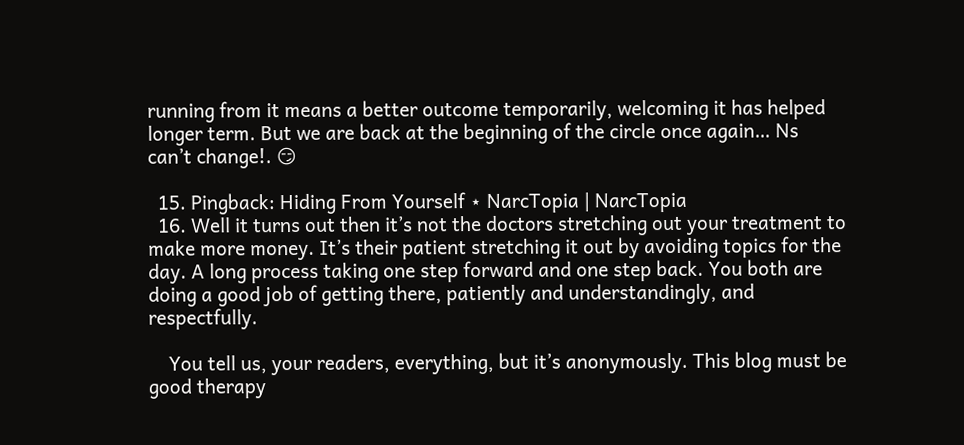running from it means a better outcome temporarily, welcoming it has helped longer term. But we are back at the beginning of the circle once again… Ns can’t change!. 😏

  15. Pingback: Hiding From Yourself ⋆ NarcTopia | NarcTopia
  16. Well it turns out then it’s not the doctors stretching out your treatment to make more money. It’s their patient stretching it out by avoiding topics for the day. A long process taking one step forward and one step back. You both are doing a good job of getting there, patiently and understandingly, and respectfully.

    You tell us, your readers, everything, but it’s anonymously. This blog must be good therapy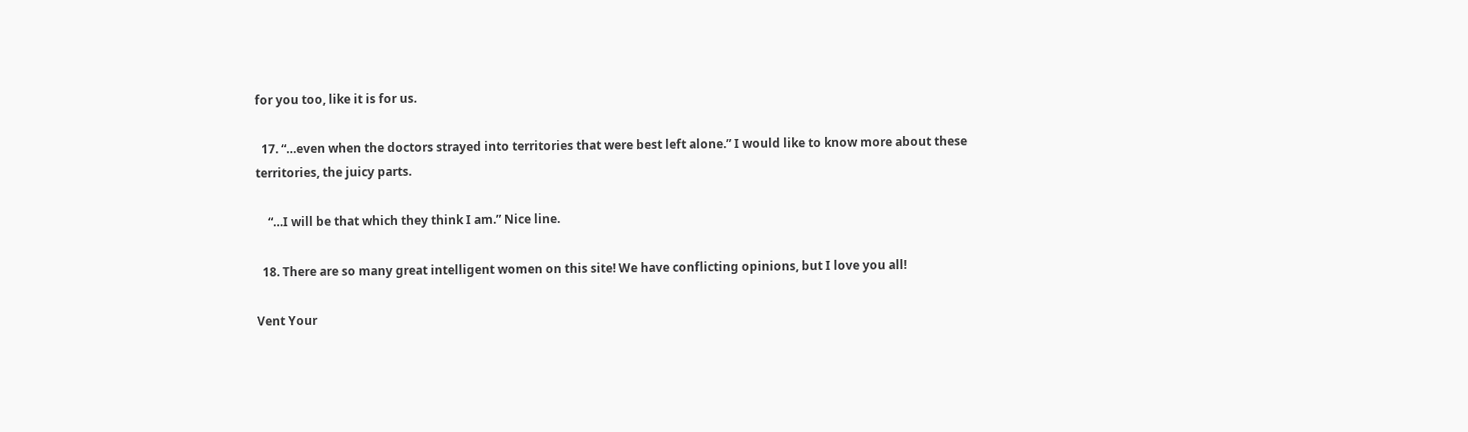for you too, like it is for us.

  17. “…even when the doctors strayed into territories that were best left alone.” I would like to know more about these territories, the juicy parts.

    “…I will be that which they think I am.” Nice line.

  18. There are so many great intelligent women on this site! We have conflicting opinions, but I love you all!

Vent Your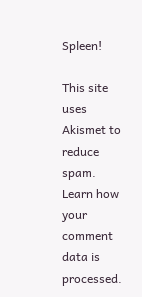Spleen!

This site uses Akismet to reduce spam. Learn how your comment data is processed.